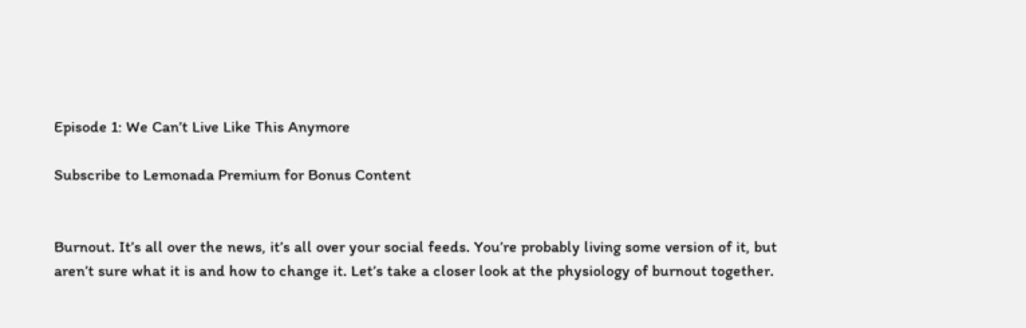Episode 1: We Can’t Live Like This Anymore

Subscribe to Lemonada Premium for Bonus Content


Burnout. It’s all over the news, it’s all over your social feeds. You’re probably living some version of it, but aren’t sure what it is and how to change it. Let’s take a closer look at the physiology of burnout together.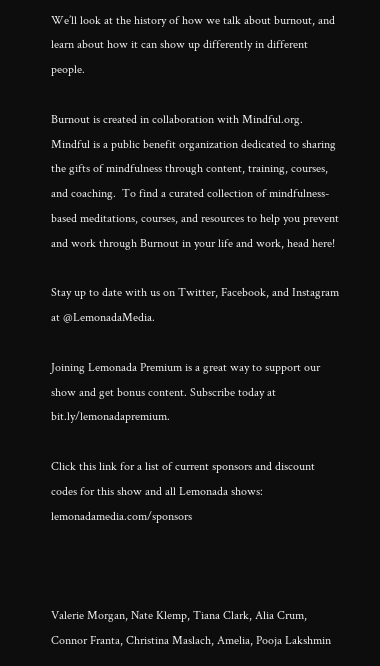We’ll look at the history of how we talk about burnout, and learn about how it can show up differently in different people.

Burnout is created in collaboration with Mindful.org.  Mindful is a public benefit organization dedicated to sharing the gifts of mindfulness through content, training, courses, and coaching.  To find a curated collection of mindfulness-based meditations, courses, and resources to help you prevent and work through Burnout in your life and work, head here!

Stay up to date with us on Twitter, Facebook, and Instagram at @LemonadaMedia.

Joining Lemonada Premium is a great way to support our show and get bonus content. Subscribe today at bit.ly/lemonadapremium.

Click this link for a list of current sponsors and discount codes for this show and all Lemonada shows: lemonadamedia.com/sponsors



Valerie Morgan, Nate Klemp, Tiana Clark, Alia Crum, Connor Franta, Christina Maslach, Amelia, Pooja Lakshmin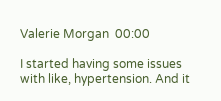Valerie Morgan  00:00

I started having some issues with like, hypertension. And it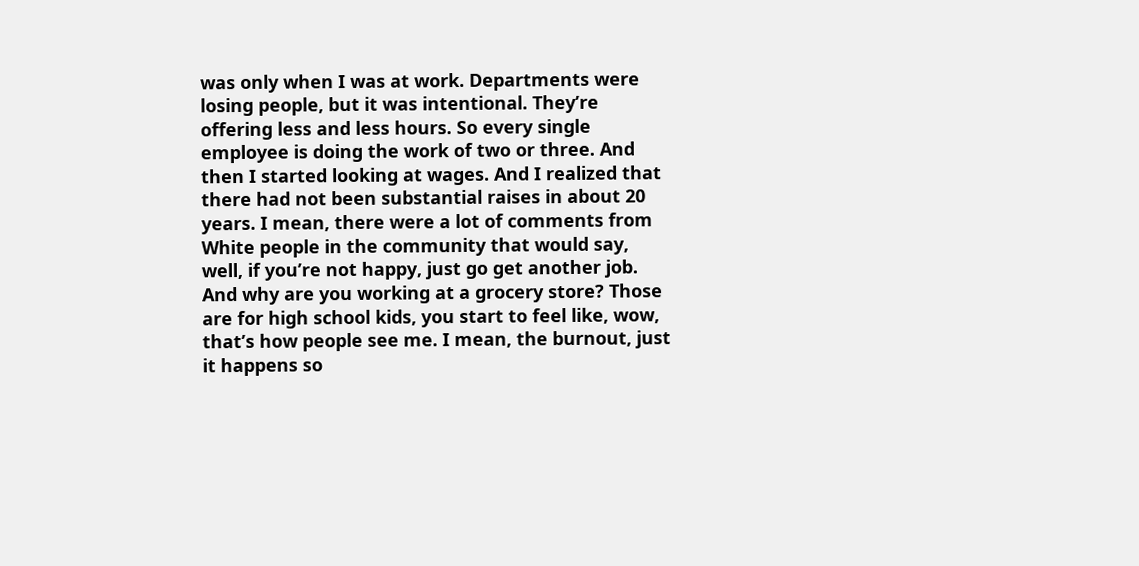was only when I was at work. Departments were losing people, but it was intentional. They’re offering less and less hours. So every single employee is doing the work of two or three. And then I started looking at wages. And I realized that there had not been substantial raises in about 20 years. I mean, there were a lot of comments from White people in the community that would say, well, if you’re not happy, just go get another job. And why are you working at a grocery store? Those are for high school kids, you start to feel like, wow, that’s how people see me. I mean, the burnout, just it happens so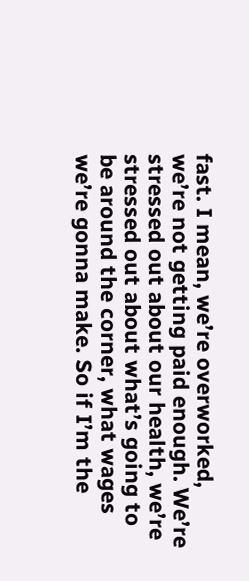fast. I mean, we’re overworked, we’re not getting paid enough. We’re stressed out about our health, we’re stressed out about what’s going to be around the corner, what wages we’re gonna make. So if I’m the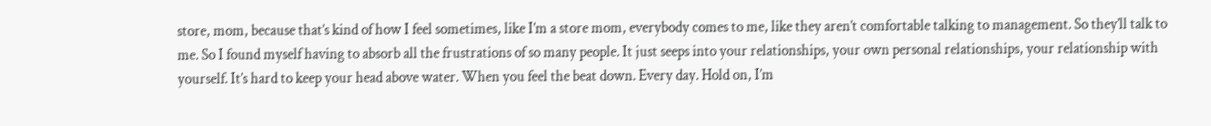store, mom, because that’s kind of how I feel sometimes, like I’m a store mom, everybody comes to me, like they aren’t comfortable talking to management. So they’ll talk to me. So I found myself having to absorb all the frustrations of so many people. It just seeps into your relationships, your own personal relationships, your relationship with yourself. It’s hard to keep your head above water. When you feel the beat down. Every day. Hold on, I’m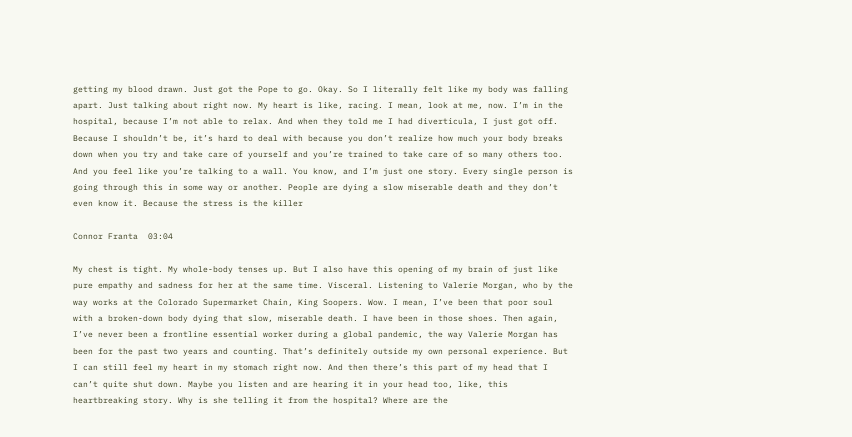getting my blood drawn. Just got the Pope to go. Okay. So I literally felt like my body was falling apart. Just talking about right now. My heart is like, racing. I mean, look at me, now. I’m in the hospital, because I’m not able to relax. And when they told me I had diverticula, I just got off. Because I shouldn’t be, it’s hard to deal with because you don’t realize how much your body breaks down when you try and take care of yourself and you’re trained to take care of so many others too. And you feel like you’re talking to a wall. You know, and I’m just one story. Every single person is going through this in some way or another. People are dying a slow miserable death and they don’t even know it. Because the stress is the killer

Connor Franta  03:04

My chest is tight. My whole-body tenses up. But I also have this opening of my brain of just like pure empathy and sadness for her at the same time. Visceral. Listening to Valerie Morgan, who by the way works at the Colorado Supermarket Chain, King Soopers. Wow. I mean, I’ve been that poor soul with a broken-down body dying that slow, miserable death. I have been in those shoes. Then again, I’ve never been a frontline essential worker during a global pandemic, the way Valerie Morgan has been for the past two years and counting. That’s definitely outside my own personal experience. But I can still feel my heart in my stomach right now. And then there’s this part of my head that I can’t quite shut down. Maybe you listen and are hearing it in your head too, like, this heartbreaking story. Why is she telling it from the hospital? Where are the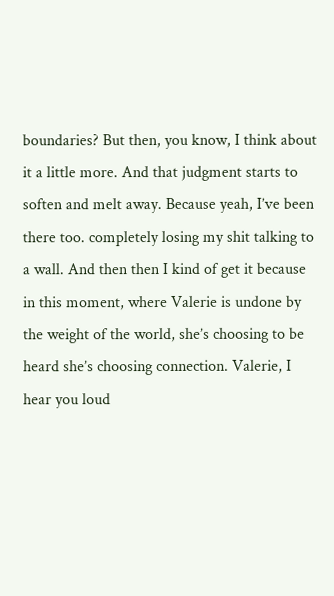boundaries? But then, you know, I think about it a little more. And that judgment starts to soften and melt away. Because yeah, I’ve been there too. completely losing my shit talking to a wall. And then then I kind of get it because in this moment, where Valerie is undone by the weight of the world, she’s choosing to be heard she’s choosing connection. Valerie, I hear you loud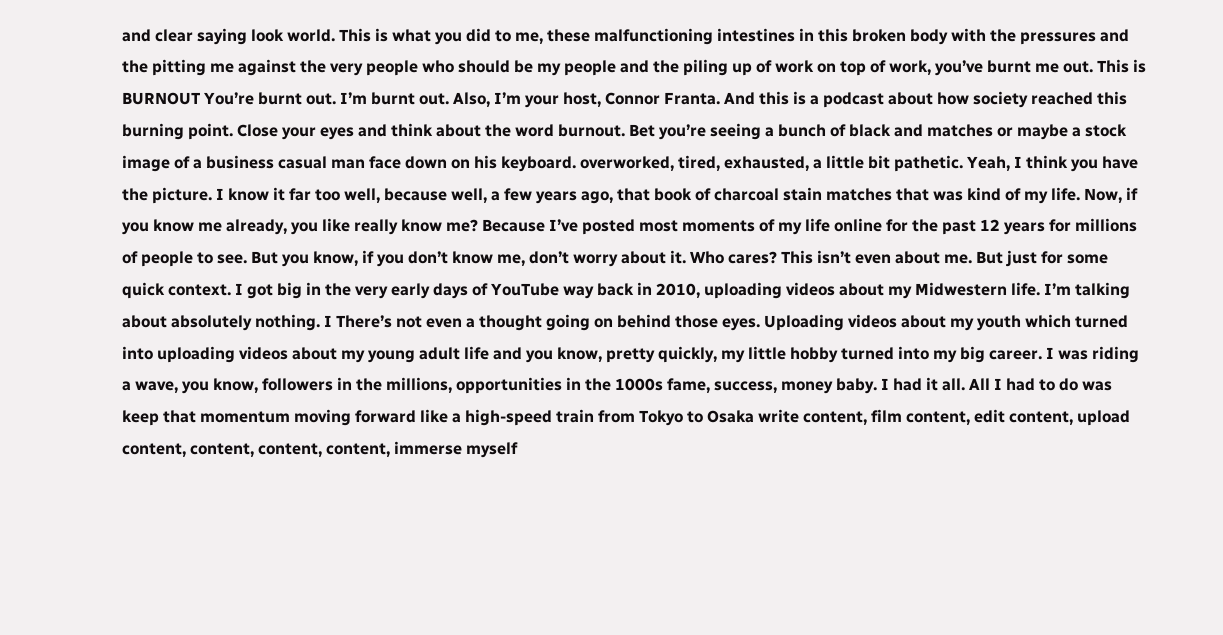and clear saying look world. This is what you did to me, these malfunctioning intestines in this broken body with the pressures and the pitting me against the very people who should be my people and the piling up of work on top of work, you’ve burnt me out. This is BURNOUT You’re burnt out. I’m burnt out. Also, I’m your host, Connor Franta. And this is a podcast about how society reached this burning point. Close your eyes and think about the word burnout. Bet you’re seeing a bunch of black and matches or maybe a stock image of a business casual man face down on his keyboard. overworked, tired, exhausted, a little bit pathetic. Yeah, I think you have the picture. I know it far too well, because well, a few years ago, that book of charcoal stain matches that was kind of my life. Now, if you know me already, you like really know me? Because I’ve posted most moments of my life online for the past 12 years for millions of people to see. But you know, if you don’t know me, don’t worry about it. Who cares? This isn’t even about me. But just for some quick context. I got big in the very early days of YouTube way back in 2010, uploading videos about my Midwestern life. I’m talking about absolutely nothing. I There’s not even a thought going on behind those eyes. Uploading videos about my youth which turned into uploading videos about my young adult life and you know, pretty quickly, my little hobby turned into my big career. I was riding a wave, you know, followers in the millions, opportunities in the 1000s fame, success, money baby. I had it all. All I had to do was keep that momentum moving forward like a high-speed train from Tokyo to Osaka write content, film content, edit content, upload content, content, content, content, immerse myself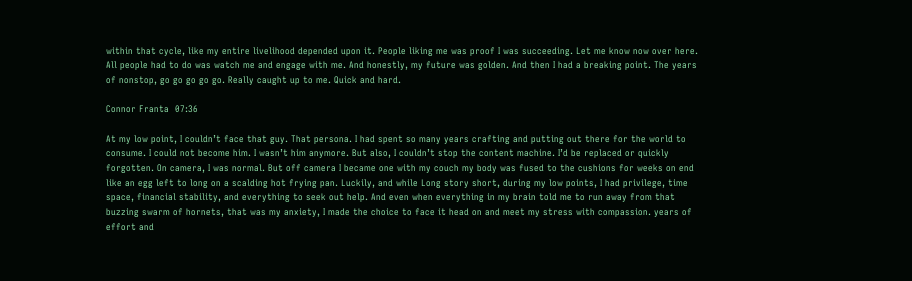within that cycle, like my entire livelihood depended upon it. People liking me was proof I was succeeding. Let me know now over here. All people had to do was watch me and engage with me. And honestly, my future was golden. And then I had a breaking point. The years of nonstop, go go go go go. Really caught up to me. Quick and hard.

Connor Franta  07:36

At my low point, I couldn’t face that guy. That persona. I had spent so many years crafting and putting out there for the world to consume. I could not become him. I wasn’t him anymore. But also, I couldn’t stop the content machine. I’d be replaced or quickly forgotten. On camera, I was normal. But off camera I became one with my couch my body was fused to the cushions for weeks on end like an egg left to long on a scalding hot frying pan. Luckily, and while Long story short, during my low points, I had privilege, time space, financial stability, and everything to seek out help. And even when everything in my brain told me to run away from that buzzing swarm of hornets, that was my anxiety, I made the choice to face it head on and meet my stress with compassion. years of effort and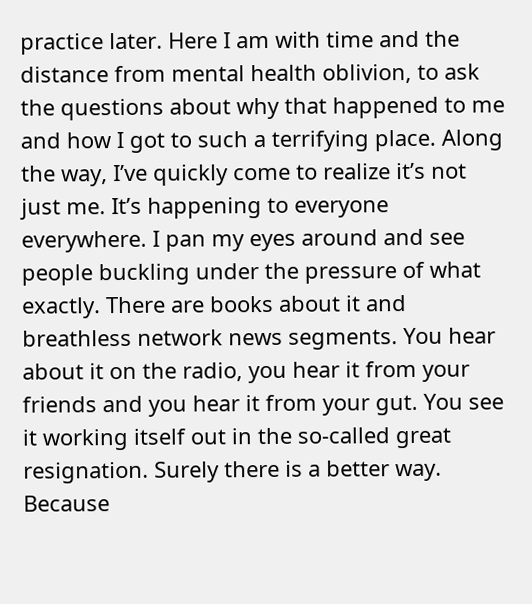practice later. Here I am with time and the distance from mental health oblivion, to ask the questions about why that happened to me and how I got to such a terrifying place. Along the way, I’ve quickly come to realize it’s not just me. It’s happening to everyone everywhere. I pan my eyes around and see people buckling under the pressure of what exactly. There are books about it and breathless network news segments. You hear about it on the radio, you hear it from your friends and you hear it from your gut. You see it working itself out in the so-called great resignation. Surely there is a better way. Because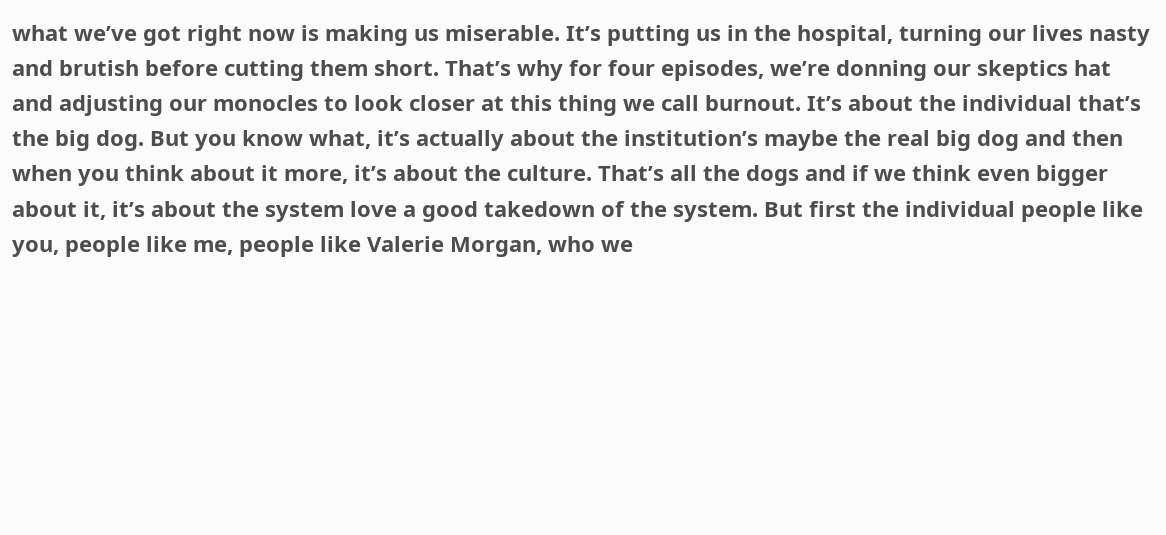what we’ve got right now is making us miserable. It’s putting us in the hospital, turning our lives nasty and brutish before cutting them short. That’s why for four episodes, we’re donning our skeptics hat and adjusting our monocles to look closer at this thing we call burnout. It’s about the individual that’s the big dog. But you know what, it’s actually about the institution’s maybe the real big dog and then when you think about it more, it’s about the culture. That’s all the dogs and if we think even bigger about it, it’s about the system love a good takedown of the system. But first the individual people like you, people like me, people like Valerie Morgan, who we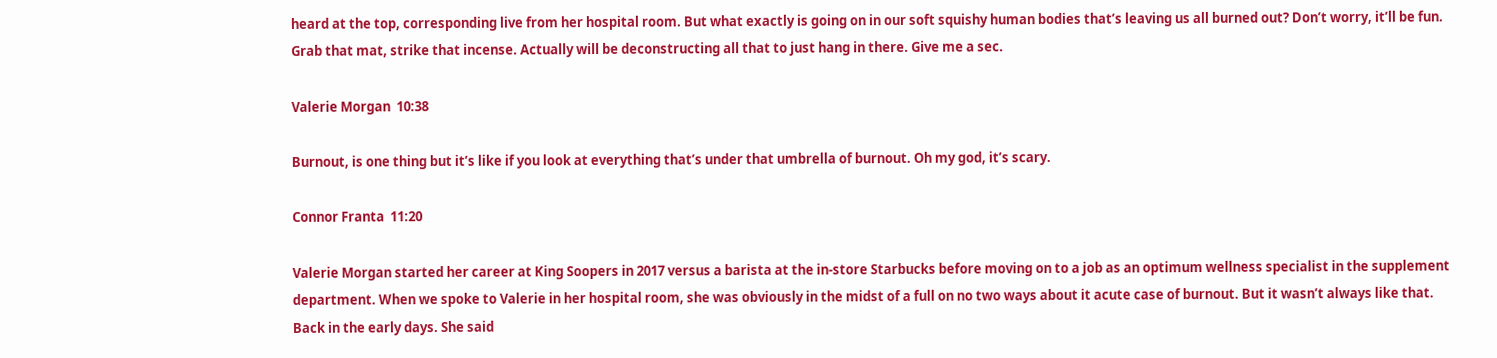heard at the top, corresponding live from her hospital room. But what exactly is going on in our soft squishy human bodies that’s leaving us all burned out? Don’t worry, it’ll be fun. Grab that mat, strike that incense. Actually will be deconstructing all that to just hang in there. Give me a sec.

Valerie Morgan  10:38

Burnout, is one thing but it’s like if you look at everything that’s under that umbrella of burnout. Oh my god, it’s scary.

Connor Franta  11:20

Valerie Morgan started her career at King Soopers in 2017 versus a barista at the in-store Starbucks before moving on to a job as an optimum wellness specialist in the supplement department. When we spoke to Valerie in her hospital room, she was obviously in the midst of a full on no two ways about it acute case of burnout. But it wasn’t always like that. Back in the early days. She said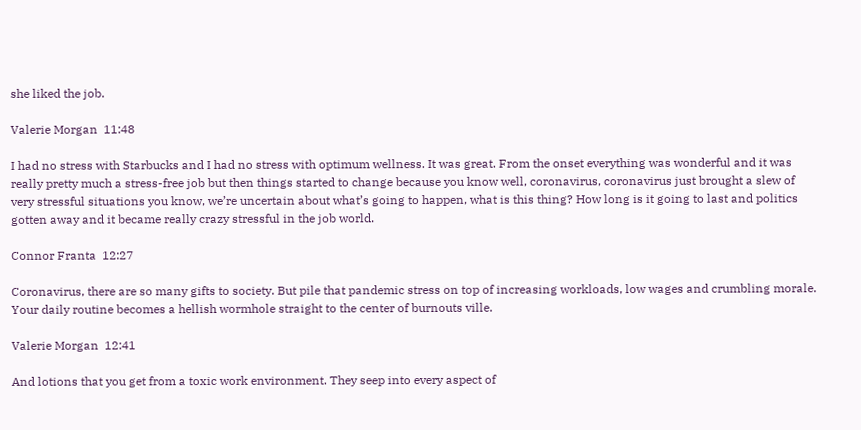she liked the job.

Valerie Morgan  11:48

I had no stress with Starbucks and I had no stress with optimum wellness. It was great. From the onset everything was wonderful and it was really pretty much a stress-free job but then things started to change because you know well, coronavirus, coronavirus just brought a slew of very stressful situations you know, we’re uncertain about what’s going to happen, what is this thing? How long is it going to last and politics gotten away and it became really crazy stressful in the job world.

Connor Franta  12:27

Coronavirus, there are so many gifts to society. But pile that pandemic stress on top of increasing workloads, low wages and crumbling morale. Your daily routine becomes a hellish wormhole straight to the center of burnouts ville.

Valerie Morgan  12:41

And lotions that you get from a toxic work environment. They seep into every aspect of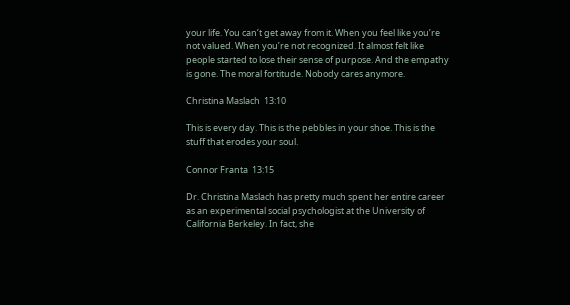your life. You can’t get away from it. When you feel like you’re not valued. When you’re not recognized. It almost felt like people started to lose their sense of purpose. And the empathy is gone. The moral fortitude. Nobody cares anymore.

Christina Maslach  13:10

This is every day. This is the pebbles in your shoe. This is the stuff that erodes your soul.

Connor Franta  13:15

Dr. Christina Maslach has pretty much spent her entire career as an experimental social psychologist at the University of California Berkeley. In fact, she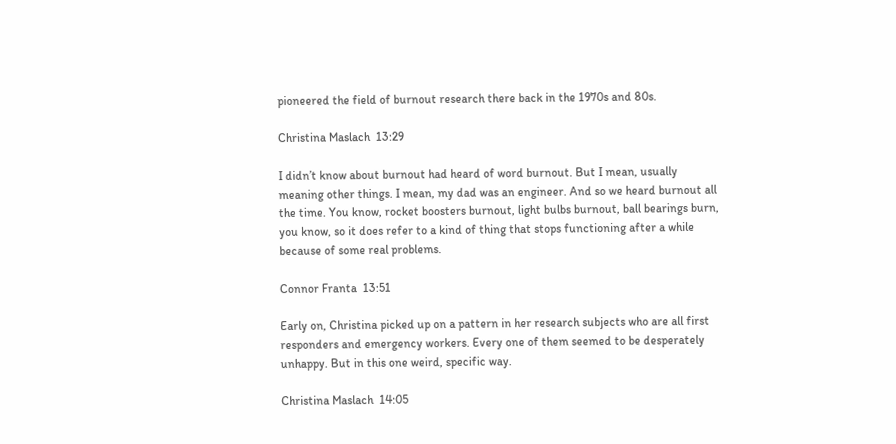pioneered the field of burnout research there back in the 1970s and 80s.

Christina Maslach  13:29

I didn’t know about burnout had heard of word burnout. But I mean, usually meaning other things. I mean, my dad was an engineer. And so we heard burnout all the time. You know, rocket boosters burnout, light bulbs burnout, ball bearings burn, you know, so it does refer to a kind of thing that stops functioning after a while because of some real problems.

Connor Franta  13:51

Early on, Christina picked up on a pattern in her research subjects who are all first responders and emergency workers. Every one of them seemed to be desperately unhappy. But in this one weird, specific way.

Christina Maslach  14:05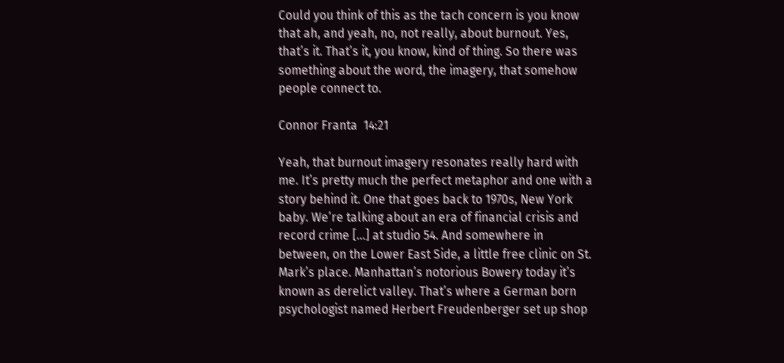Could you think of this as the tach concern is you know that ah, and yeah, no, not really, about burnout. Yes, that’s it. That’s it, you know, kind of thing. So there was something about the word, the imagery, that somehow people connect to.

Connor Franta  14:21

Yeah, that burnout imagery resonates really hard with me. It’s pretty much the perfect metaphor and one with a story behind it. One that goes back to 1970s, New York baby. We’re talking about an era of financial crisis and record crime […] at studio 54. And somewhere in between, on the Lower East Side, a little free clinic on St. Mark’s place. Manhattan’s notorious Bowery today it’s known as derelict valley. That’s where a German born psychologist named Herbert Freudenberger set up shop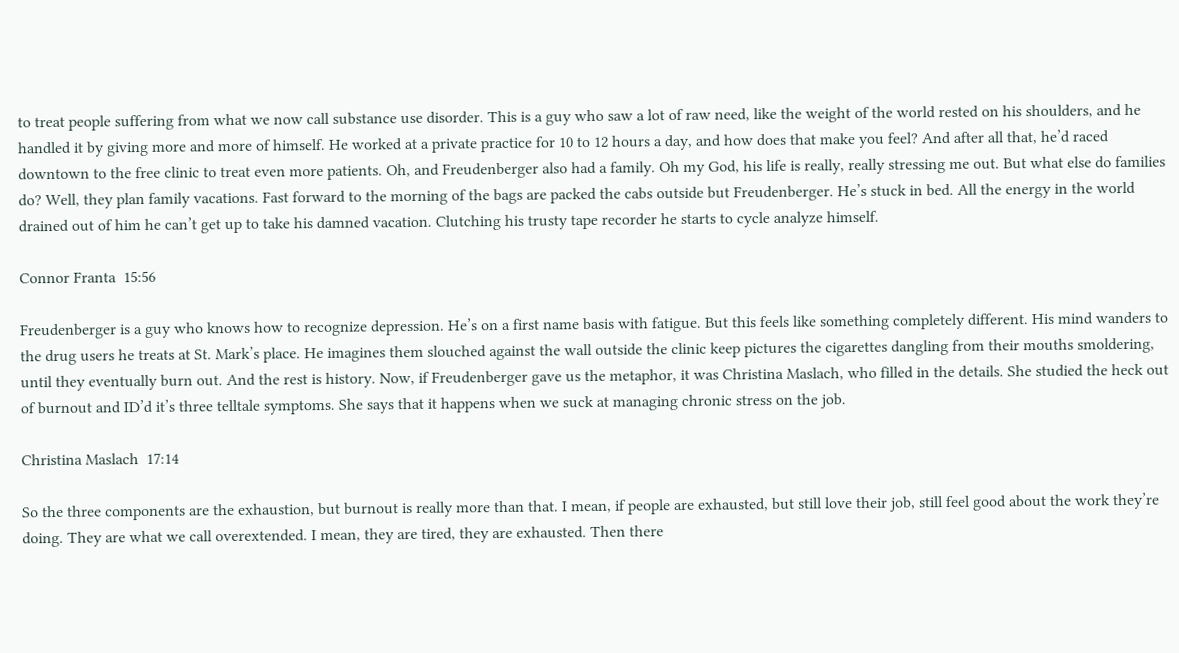to treat people suffering from what we now call substance use disorder. This is a guy who saw a lot of raw need, like the weight of the world rested on his shoulders, and he handled it by giving more and more of himself. He worked at a private practice for 10 to 12 hours a day, and how does that make you feel? And after all that, he’d raced downtown to the free clinic to treat even more patients. Oh, and Freudenberger also had a family. Oh my God, his life is really, really stressing me out. But what else do families do? Well, they plan family vacations. Fast forward to the morning of the bags are packed the cabs outside but Freudenberger. He’s stuck in bed. All the energy in the world drained out of him he can’t get up to take his damned vacation. Clutching his trusty tape recorder he starts to cycle analyze himself.

Connor Franta  15:56

Freudenberger is a guy who knows how to recognize depression. He’s on a first name basis with fatigue. But this feels like something completely different. His mind wanders to the drug users he treats at St. Mark’s place. He imagines them slouched against the wall outside the clinic keep pictures the cigarettes dangling from their mouths smoldering, until they eventually burn out. And the rest is history. Now, if Freudenberger gave us the metaphor, it was Christina Maslach, who filled in the details. She studied the heck out of burnout and ID’d it’s three telltale symptoms. She says that it happens when we suck at managing chronic stress on the job.

Christina Maslach  17:14

So the three components are the exhaustion, but burnout is really more than that. I mean, if people are exhausted, but still love their job, still feel good about the work they’re doing. They are what we call overextended. I mean, they are tired, they are exhausted. Then there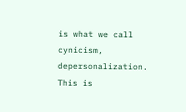is what we call cynicism, depersonalization. This is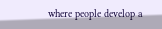where people develop a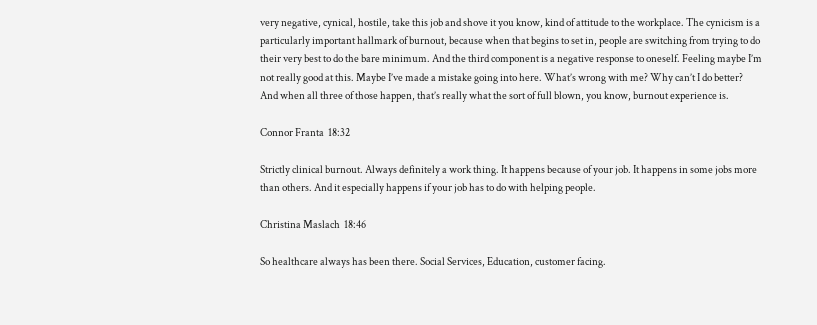very negative, cynical, hostile, take this job and shove it you know, kind of attitude to the workplace. The cynicism is a particularly important hallmark of burnout, because when that begins to set in, people are switching from trying to do their very best to do the bare minimum. And the third component is a negative response to oneself. Feeling maybe I’m not really good at this. Maybe I’ve made a mistake going into here. What’s wrong with me? Why can’t I do better? And when all three of those happen, that’s really what the sort of full blown, you know, burnout experience is.

Connor Franta  18:32

Strictly clinical burnout. Always definitely a work thing. It happens because of your job. It happens in some jobs more than others. And it especially happens if your job has to do with helping people.

Christina Maslach  18:46

So healthcare always has been there. Social Services, Education, customer facing.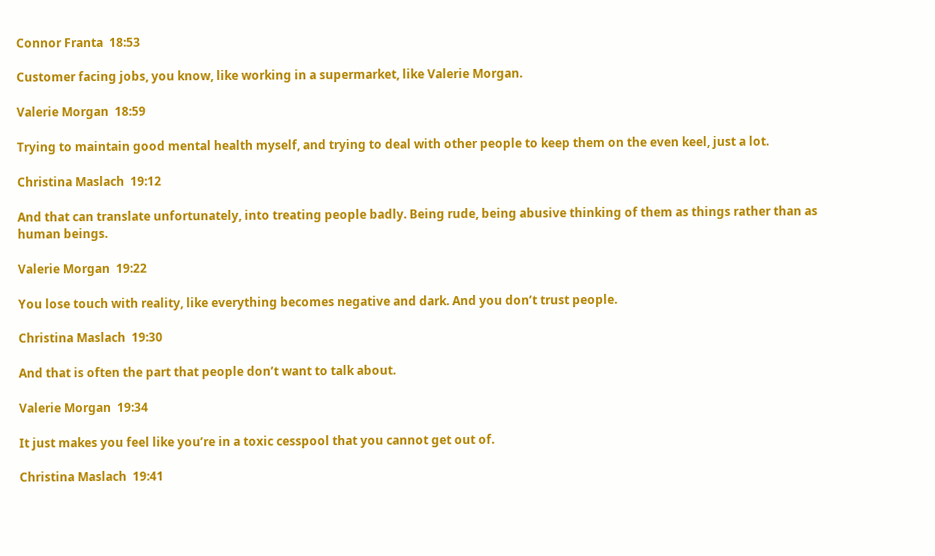Connor Franta  18:53

Customer facing jobs, you know, like working in a supermarket, like Valerie Morgan.

Valerie Morgan  18:59

Trying to maintain good mental health myself, and trying to deal with other people to keep them on the even keel, just a lot.

Christina Maslach  19:12

And that can translate unfortunately, into treating people badly. Being rude, being abusive thinking of them as things rather than as human beings.

Valerie Morgan  19:22

You lose touch with reality, like everything becomes negative and dark. And you don’t trust people.

Christina Maslach  19:30

And that is often the part that people don’t want to talk about.

Valerie Morgan  19:34

It just makes you feel like you’re in a toxic cesspool that you cannot get out of.

Christina Maslach  19:41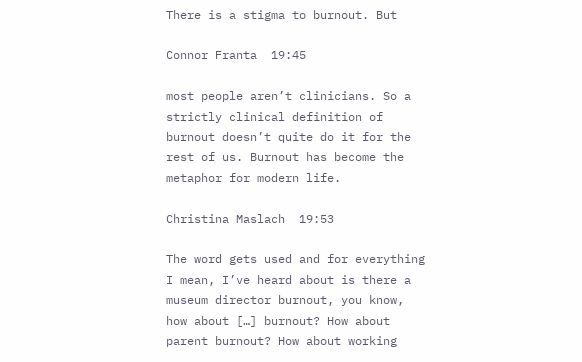There is a stigma to burnout. But

Connor Franta  19:45

most people aren’t clinicians. So a strictly clinical definition of burnout doesn’t quite do it for the rest of us. Burnout has become the metaphor for modern life.

Christina Maslach  19:53

The word gets used and for everything I mean, I’ve heard about is there a museum director burnout, you know, how about […] burnout? How about parent burnout? How about working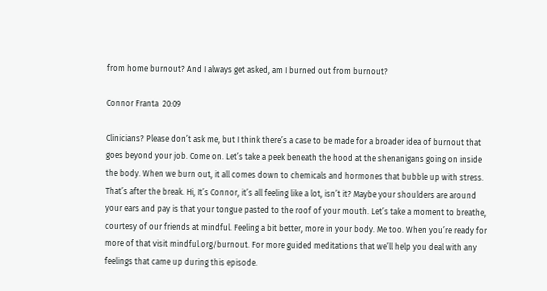from home burnout? And I always get asked, am I burned out from burnout?

Connor Franta  20:09

Clinicians? Please don’t ask me, but I think there’s a case to be made for a broader idea of burnout that goes beyond your job. Come on. Let’s take a peek beneath the hood at the shenanigans going on inside the body. When we burn out, it all comes down to chemicals and hormones that bubble up with stress. That’s after the break. Hi, It’s Connor, it’s all feeling like a lot, isn’t it? Maybe your shoulders are around your ears and pay is that your tongue pasted to the roof of your mouth. Let’s take a moment to breathe, courtesy of our friends at mindful. Feeling a bit better, more in your body. Me too. When you’re ready for more of that visit mindful.org/burnout. For more guided meditations that we’ll help you deal with any feelings that came up during this episode.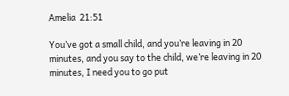Amelia  21:51

You’ve got a small child, and you’re leaving in 20 minutes, and you say to the child, we’re leaving in 20 minutes, I need you to go put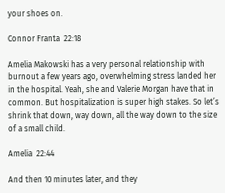your shoes on.

Connor Franta  22:18

Amelia Makowski has a very personal relationship with burnout a few years ago, overwhelming stress landed her in the hospital. Yeah, she and Valerie Morgan have that in common. But hospitalization is super high stakes. So let’s shrink that down, way down, all the way down to the size of a small child.

Amelia  22:44

And then 10 minutes later, and they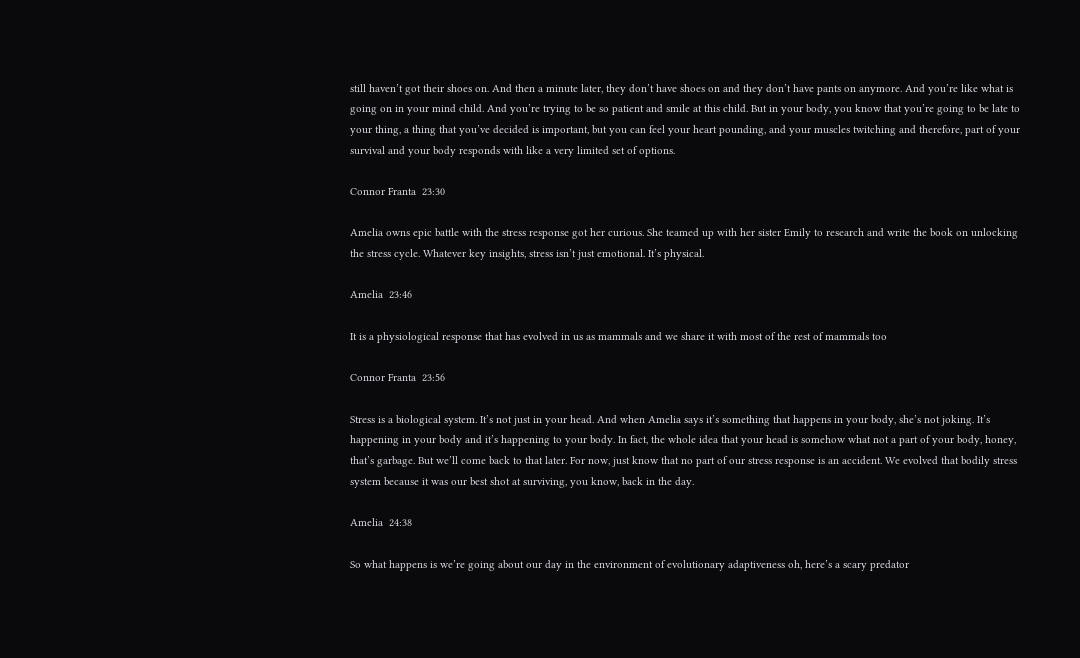still haven’t got their shoes on. And then a minute later, they don’t have shoes on and they don’t have pants on anymore. And you’re like what is going on in your mind child. And you’re trying to be so patient and smile at this child. But in your body, you know that you’re going to be late to your thing, a thing that you’ve decided is important, but you can feel your heart pounding, and your muscles twitching and therefore, part of your survival and your body responds with like a very limited set of options.

Connor Franta  23:30

Amelia owns epic battle with the stress response got her curious. She teamed up with her sister Emily to research and write the book on unlocking the stress cycle. Whatever key insights, stress isn’t just emotional. It’s physical.

Amelia  23:46

It is a physiological response that has evolved in us as mammals and we share it with most of the rest of mammals too

Connor Franta  23:56

Stress is a biological system. It’s not just in your head. And when Amelia says it’s something that happens in your body, she’s not joking. It’s happening in your body and it’s happening to your body. In fact, the whole idea that your head is somehow what not a part of your body, honey, that’s garbage. But we’ll come back to that later. For now, just know that no part of our stress response is an accident. We evolved that bodily stress system because it was our best shot at surviving, you know, back in the day.

Amelia  24:38

So what happens is we’re going about our day in the environment of evolutionary adaptiveness oh, here’s a scary predator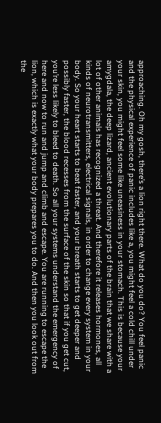approaching. Oh my gosh, there’s a lion right there. What do you do? You feel panic and the physical experience of panic includes like a, you might feel a cold chill under your skin, you might feel some like uneasiness in your stomach. This is because your amygdala, the deep lizard, ancient evolutionary parts of the brain that we share with a lot of other animals has recognized a threat. And therefore it releases hormones, all kinds of neurotransmitters, electrical signals, in order to change every system in your body. So your heart starts to beat faster, and your breath starts to get deeper and possibly faster, the blood recesses from the surface of the skin so that if you get cut, you’re less likely to bleed to death. So all your systems understand the emergency of here and now to run and jump and climb and escape. You are running to escape the lion, which is exactly what your body prepares you to do. And then you look out from the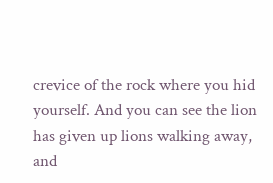crevice of the rock where you hid yourself. And you can see the lion has given up lions walking away, and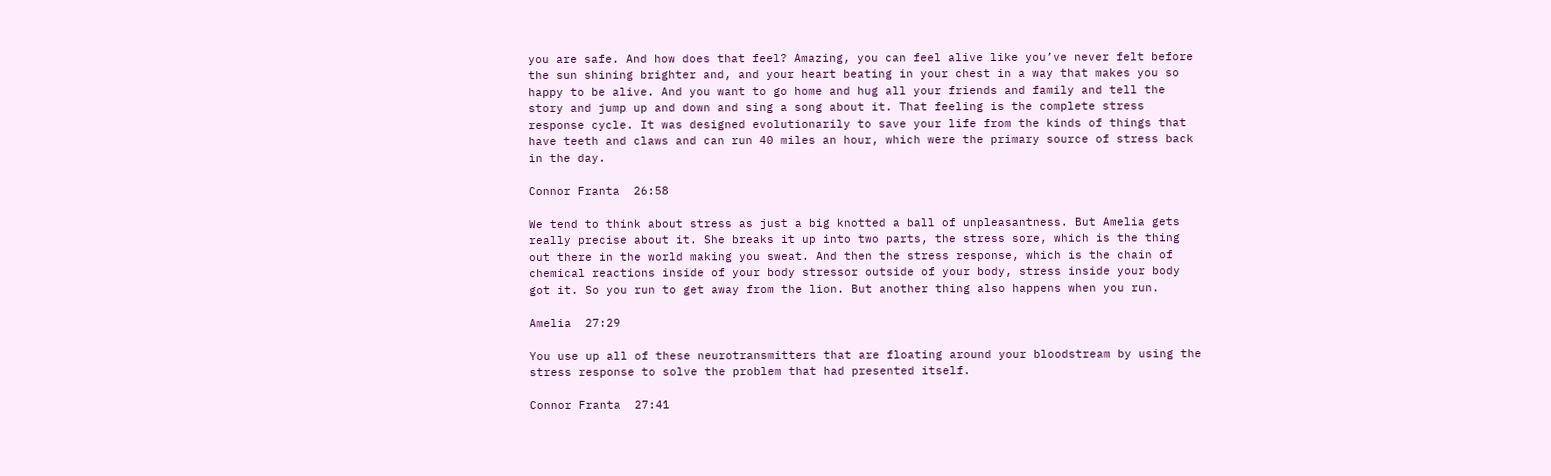you are safe. And how does that feel? Amazing, you can feel alive like you’ve never felt before the sun shining brighter and, and your heart beating in your chest in a way that makes you so happy to be alive. And you want to go home and hug all your friends and family and tell the story and jump up and down and sing a song about it. That feeling is the complete stress response cycle. It was designed evolutionarily to save your life from the kinds of things that have teeth and claws and can run 40 miles an hour, which were the primary source of stress back in the day.

Connor Franta  26:58

We tend to think about stress as just a big knotted a ball of unpleasantness. But Amelia gets really precise about it. She breaks it up into two parts, the stress sore, which is the thing out there in the world making you sweat. And then the stress response, which is the chain of chemical reactions inside of your body stressor outside of your body, stress inside your body got it. So you run to get away from the lion. But another thing also happens when you run.

Amelia  27:29

You use up all of these neurotransmitters that are floating around your bloodstream by using the stress response to solve the problem that had presented itself.

Connor Franta  27:41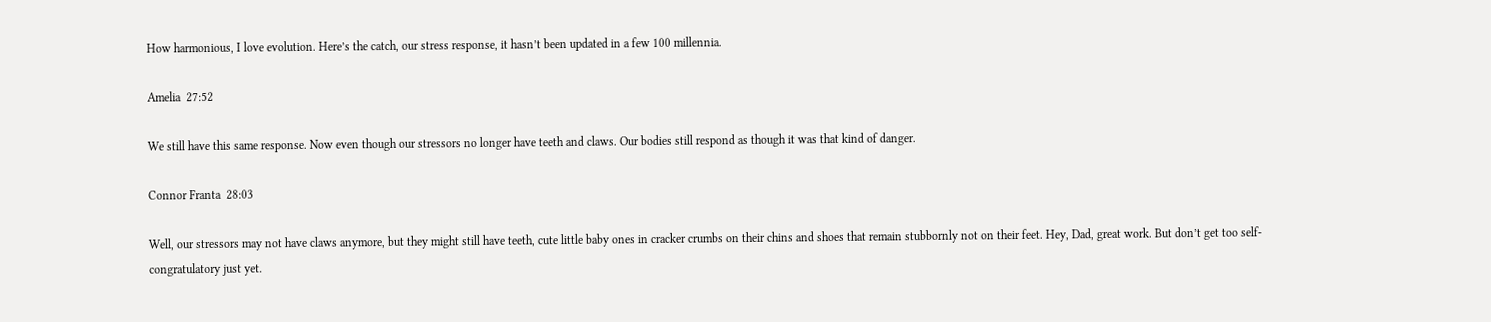How harmonious, I love evolution. Here’s the catch, our stress response, it hasn’t been updated in a few 100 millennia.

Amelia  27:52

We still have this same response. Now even though our stressors no longer have teeth and claws. Our bodies still respond as though it was that kind of danger.

Connor Franta  28:03

Well, our stressors may not have claws anymore, but they might still have teeth, cute little baby ones in cracker crumbs on their chins and shoes that remain stubbornly not on their feet. Hey, Dad, great work. But don’t get too self-congratulatory just yet.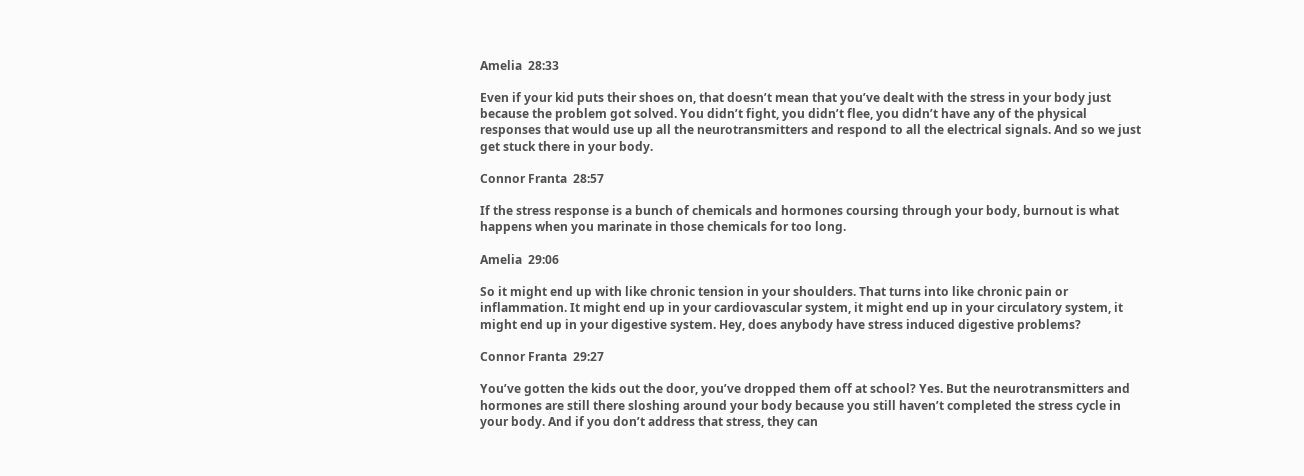Amelia  28:33

Even if your kid puts their shoes on, that doesn’t mean that you’ve dealt with the stress in your body just because the problem got solved. You didn’t fight, you didn’t flee, you didn’t have any of the physical responses that would use up all the neurotransmitters and respond to all the electrical signals. And so we just get stuck there in your body.

Connor Franta  28:57

If the stress response is a bunch of chemicals and hormones coursing through your body, burnout is what happens when you marinate in those chemicals for too long.

Amelia  29:06

So it might end up with like chronic tension in your shoulders. That turns into like chronic pain or inflammation. It might end up in your cardiovascular system, it might end up in your circulatory system, it might end up in your digestive system. Hey, does anybody have stress induced digestive problems?

Connor Franta  29:27

You’ve gotten the kids out the door, you’ve dropped them off at school? Yes. But the neurotransmitters and hormones are still there sloshing around your body because you still haven’t completed the stress cycle in your body. And if you don’t address that stress, they can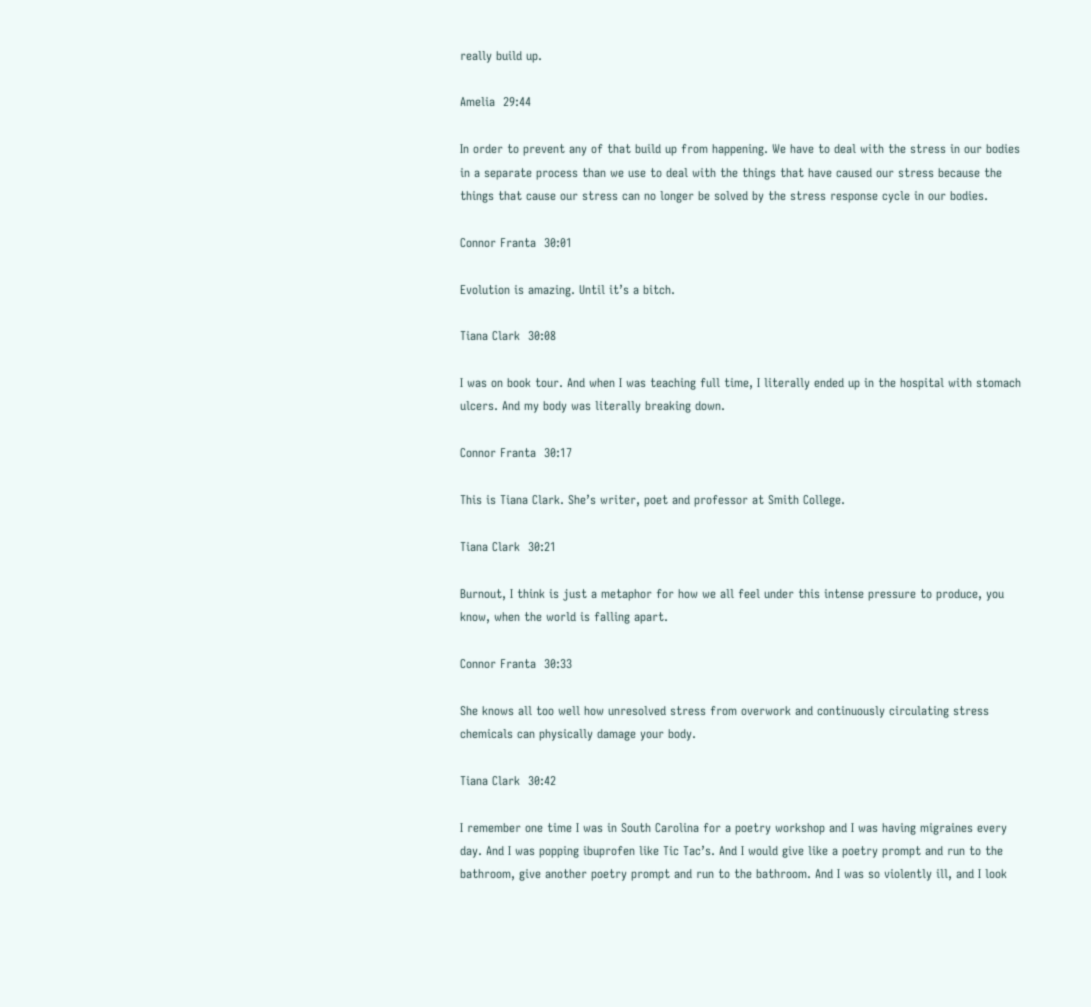really build up.

Amelia  29:44

In order to prevent any of that build up from happening. We have to deal with the stress in our bodies in a separate process than we use to deal with the things that have caused our stress because the things that cause our stress can no longer be solved by the stress response cycle in our bodies.

Connor Franta  30:01

Evolution is amazing. Until it’s a bitch.

Tiana Clark  30:08

I was on book tour. And when I was teaching full time, I literally ended up in the hospital with stomach ulcers. And my body was literally breaking down.

Connor Franta  30:17

This is Tiana Clark. She’s writer, poet and professor at Smith College.

Tiana Clark  30:21

Burnout, I think is just a metaphor for how we all feel under this intense pressure to produce, you know, when the world is falling apart.

Connor Franta  30:33

She knows all too well how unresolved stress from overwork and continuously circulating stress chemicals can physically damage your body.

Tiana Clark  30:42

I remember one time I was in South Carolina for a poetry workshop and I was having migraines every day. And I was popping ibuprofen like Tic Tac’s. And I would give like a poetry prompt and run to the bathroom, give another poetry prompt and run to the bathroom. And I was so violently ill, and I look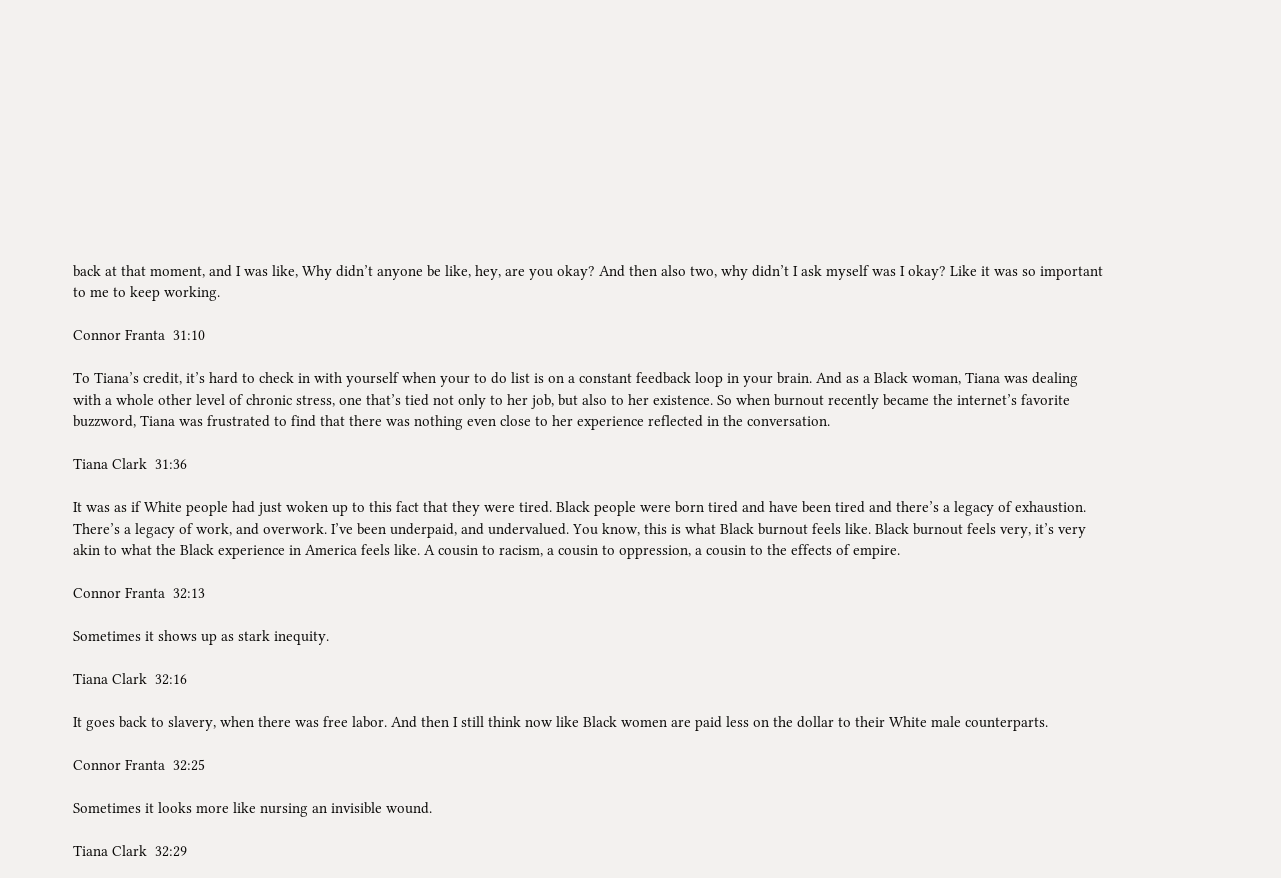back at that moment, and I was like, Why didn’t anyone be like, hey, are you okay? And then also two, why didn’t I ask myself was I okay? Like it was so important to me to keep working.

Connor Franta  31:10

To Tiana’s credit, it’s hard to check in with yourself when your to do list is on a constant feedback loop in your brain. And as a Black woman, Tiana was dealing with a whole other level of chronic stress, one that’s tied not only to her job, but also to her existence. So when burnout recently became the internet’s favorite buzzword, Tiana was frustrated to find that there was nothing even close to her experience reflected in the conversation.

Tiana Clark  31:36

It was as if White people had just woken up to this fact that they were tired. Black people were born tired and have been tired and there’s a legacy of exhaustion. There’s a legacy of work, and overwork. I’ve been underpaid, and undervalued. You know, this is what Black burnout feels like. Black burnout feels very, it’s very akin to what the Black experience in America feels like. A cousin to racism, a cousin to oppression, a cousin to the effects of empire.

Connor Franta  32:13

Sometimes it shows up as stark inequity.

Tiana Clark  32:16

It goes back to slavery, when there was free labor. And then I still think now like Black women are paid less on the dollar to their White male counterparts.

Connor Franta  32:25

Sometimes it looks more like nursing an invisible wound.

Tiana Clark  32:29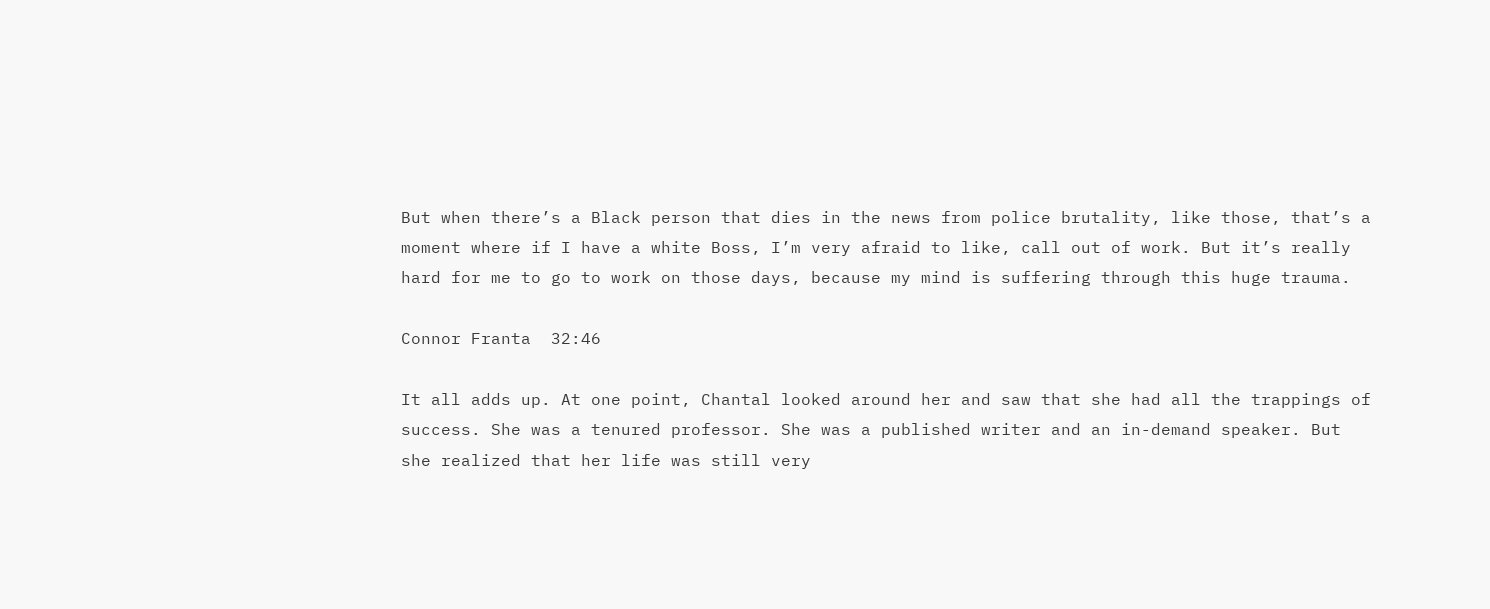But when there’s a Black person that dies in the news from police brutality, like those, that’s a moment where if I have a white Boss, I’m very afraid to like, call out of work. But it’s really hard for me to go to work on those days, because my mind is suffering through this huge trauma.

Connor Franta  32:46

It all adds up. At one point, Chantal looked around her and saw that she had all the trappings of success. She was a tenured professor. She was a published writer and an in-demand speaker. But she realized that her life was still very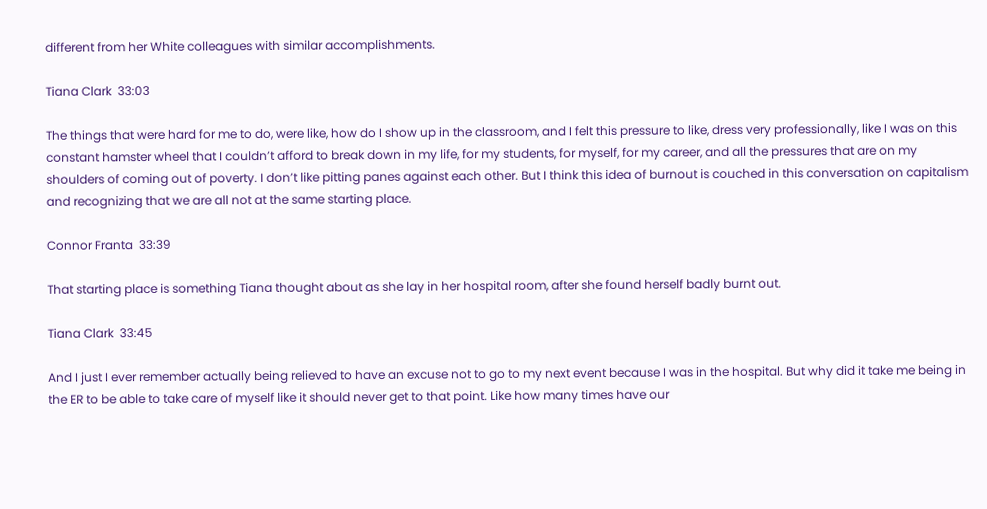different from her White colleagues with similar accomplishments.

Tiana Clark  33:03

The things that were hard for me to do, were like, how do I show up in the classroom, and I felt this pressure to like, dress very professionally, like I was on this constant hamster wheel that I couldn’t afford to break down in my life, for my students, for myself, for my career, and all the pressures that are on my shoulders of coming out of poverty. I don’t like pitting panes against each other. But I think this idea of burnout is couched in this conversation on capitalism and recognizing that we are all not at the same starting place.

Connor Franta  33:39

That starting place is something Tiana thought about as she lay in her hospital room, after she found herself badly burnt out.

Tiana Clark  33:45

And I just I ever remember actually being relieved to have an excuse not to go to my next event because I was in the hospital. But why did it take me being in the ER to be able to take care of myself like it should never get to that point. Like how many times have our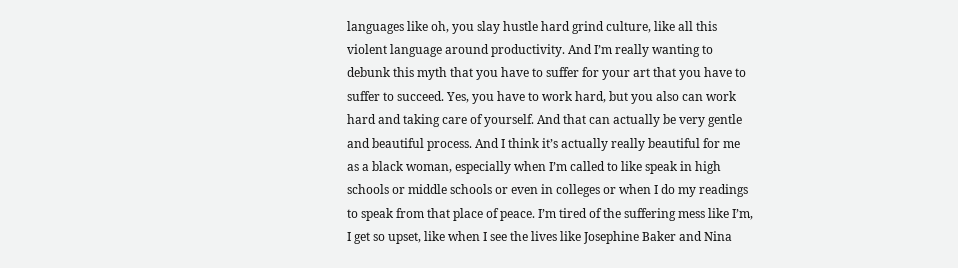languages like oh, you slay hustle hard grind culture, like all this violent language around productivity. And I’m really wanting to debunk this myth that you have to suffer for your art that you have to suffer to succeed. Yes, you have to work hard, but you also can work hard and taking care of yourself. And that can actually be very gentle and beautiful process. And I think it’s actually really beautiful for me as a black woman, especially when I’m called to like speak in high schools or middle schools or even in colleges or when I do my readings to speak from that place of peace. I’m tired of the suffering mess like I’m, I get so upset, like when I see the lives like Josephine Baker and Nina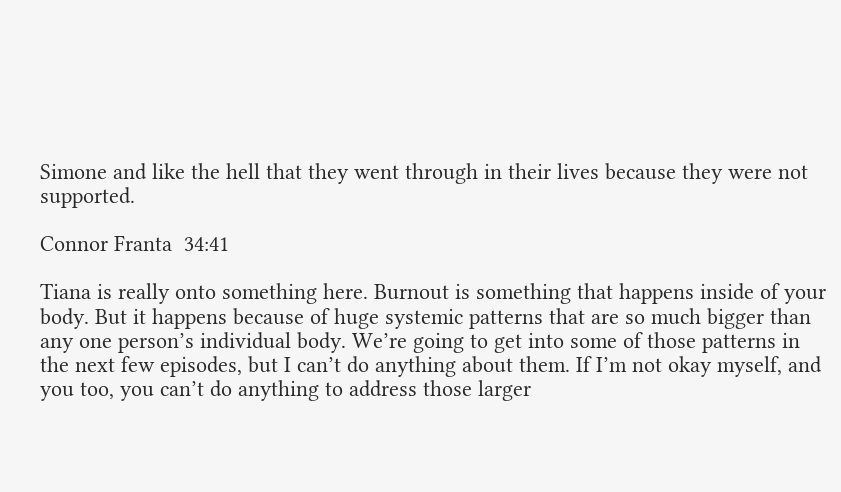Simone and like the hell that they went through in their lives because they were not supported.

Connor Franta  34:41

Tiana is really onto something here. Burnout is something that happens inside of your body. But it happens because of huge systemic patterns that are so much bigger than any one person’s individual body. We’re going to get into some of those patterns in the next few episodes, but I can’t do anything about them. If I’m not okay myself, and you too, you can’t do anything to address those larger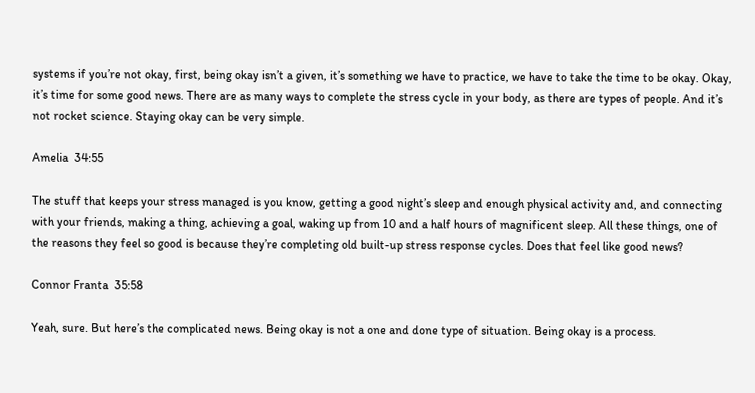systems if you’re not okay, first, being okay isn’t a given, it’s something we have to practice, we have to take the time to be okay. Okay, it’s time for some good news. There are as many ways to complete the stress cycle in your body, as there are types of people. And it’s not rocket science. Staying okay can be very simple.

Amelia  34:55

The stuff that keeps your stress managed is you know, getting a good night’s sleep and enough physical activity and, and connecting with your friends, making a thing, achieving a goal, waking up from 10 and a half hours of magnificent sleep. All these things, one of the reasons they feel so good is because they’re completing old built-up stress response cycles. Does that feel like good news?

Connor Franta  35:58

Yeah, sure. But here’s the complicated news. Being okay is not a one and done type of situation. Being okay is a process.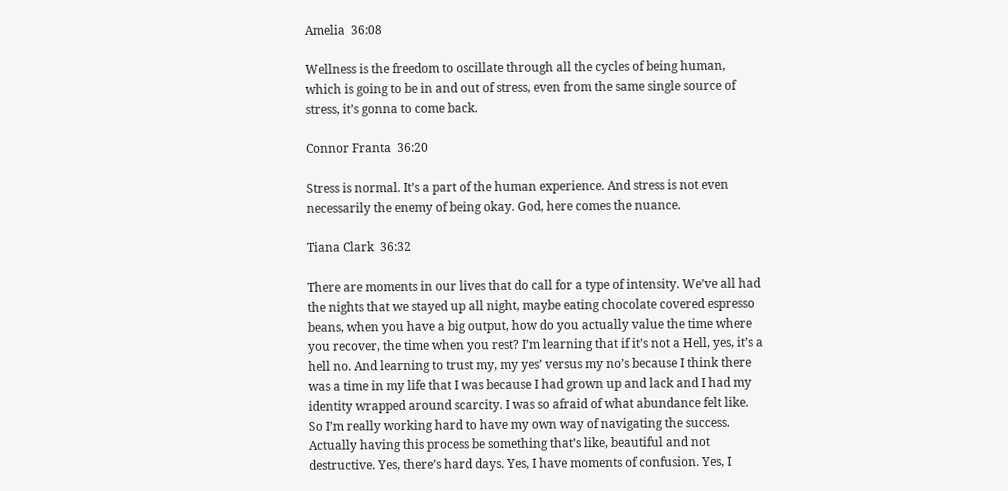Amelia  36:08

Wellness is the freedom to oscillate through all the cycles of being human, which is going to be in and out of stress, even from the same single source of stress, it’s gonna to come back.

Connor Franta  36:20

Stress is normal. It’s a part of the human experience. And stress is not even necessarily the enemy of being okay. God, here comes the nuance.

Tiana Clark  36:32

There are moments in our lives that do call for a type of intensity. We’ve all had the nights that we stayed up all night, maybe eating chocolate covered espresso beans, when you have a big output, how do you actually value the time where you recover, the time when you rest? I’m learning that if it’s not a Hell, yes, it’s a hell no. And learning to trust my, my yes’ versus my no’s because I think there was a time in my life that I was because I had grown up and lack and I had my identity wrapped around scarcity. I was so afraid of what abundance felt like. So I’m really working hard to have my own way of navigating the success. Actually having this process be something that’s like, beautiful and not destructive. Yes, there’s hard days. Yes, I have moments of confusion. Yes, I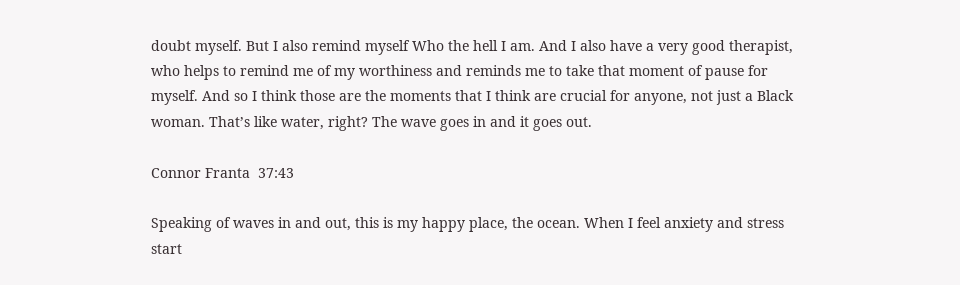doubt myself. But I also remind myself Who the hell I am. And I also have a very good therapist, who helps to remind me of my worthiness and reminds me to take that moment of pause for myself. And so I think those are the moments that I think are crucial for anyone, not just a Black woman. That’s like water, right? The wave goes in and it goes out.

Connor Franta  37:43

Speaking of waves in and out, this is my happy place, the ocean. When I feel anxiety and stress start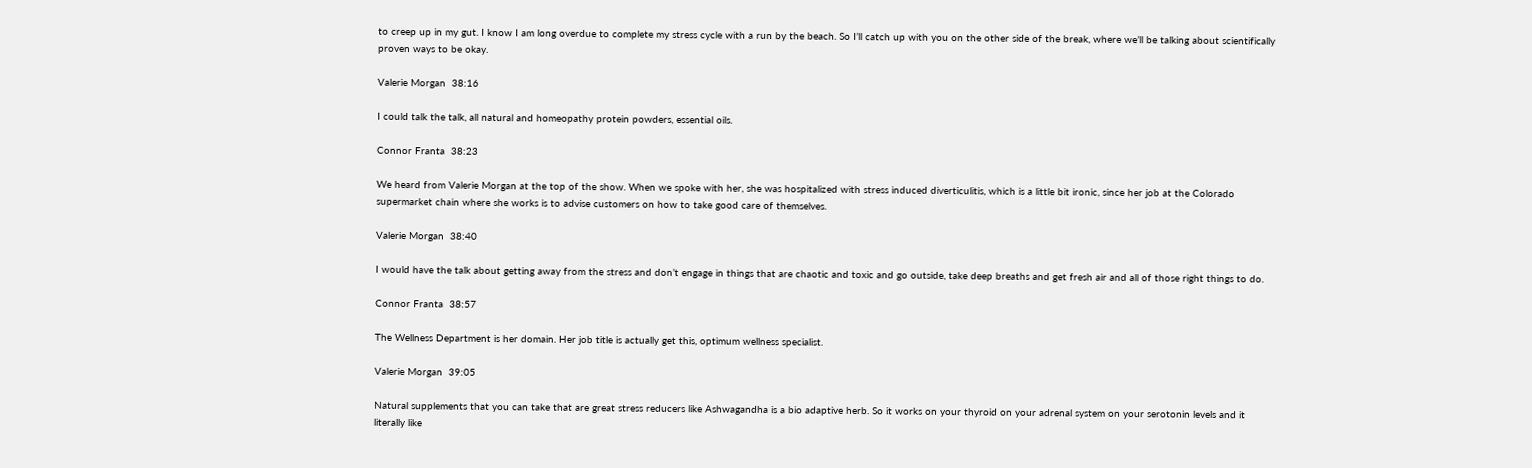to creep up in my gut. I know I am long overdue to complete my stress cycle with a run by the beach. So I’ll catch up with you on the other side of the break, where we’ll be talking about scientifically proven ways to be okay.

Valerie Morgan  38:16

I could talk the talk, all natural and homeopathy protein powders, essential oils.

Connor Franta  38:23

We heard from Valerie Morgan at the top of the show. When we spoke with her, she was hospitalized with stress induced diverticulitis, which is a little bit ironic, since her job at the Colorado supermarket chain where she works is to advise customers on how to take good care of themselves.

Valerie Morgan  38:40

I would have the talk about getting away from the stress and don’t engage in things that are chaotic and toxic and go outside, take deep breaths and get fresh air and all of those right things to do.

Connor Franta  38:57

The Wellness Department is her domain. Her job title is actually get this, optimum wellness specialist.

Valerie Morgan  39:05

Natural supplements that you can take that are great stress reducers like Ashwagandha is a bio adaptive herb. So it works on your thyroid on your adrenal system on your serotonin levels and it literally like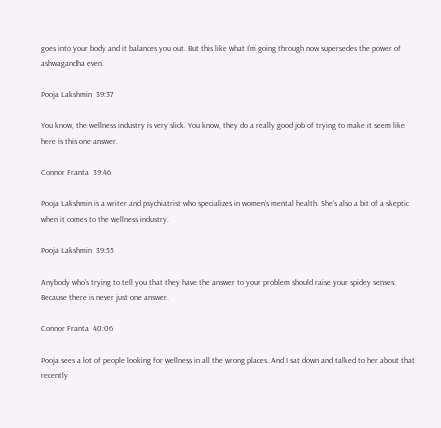goes into your body and it balances you out. But this like what I’m going through now supersedes the power of ashwagandha even.

Pooja Lakshmin  39:37

You know, the wellness industry is very slick. You know, they do a really good job of trying to make it seem like here is this one answer.

Connor Franta  39:46

Pooja Lakshmin is a writer and psychiatrist who specializes in women’s mental health. She’s also a bit of a skeptic when it comes to the wellness industry.

Pooja Lakshmin  39:55

Anybody who’s trying to tell you that they have the answer to your problem should raise your spidey senses. Because there is never just one answer.

Connor Franta  40:06

Pooja sees a lot of people looking for wellness in all the wrong places. And I sat down and talked to her about that recently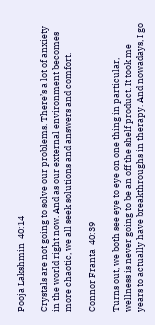Pooja Lakshmin  40:14

Crystals are not going to solve our problems. There’s a lot of anxiety in the world right now. And as our external environment becomes more chaotic, we all seek solutions and answers and comfort.

Connor Franta  40:39

Turns out, we both see eye to eye on one thing in particular, wellness is never going to be an off the shelf product. It took me years to actually have breakthroughs in therapy. And nowadays, I go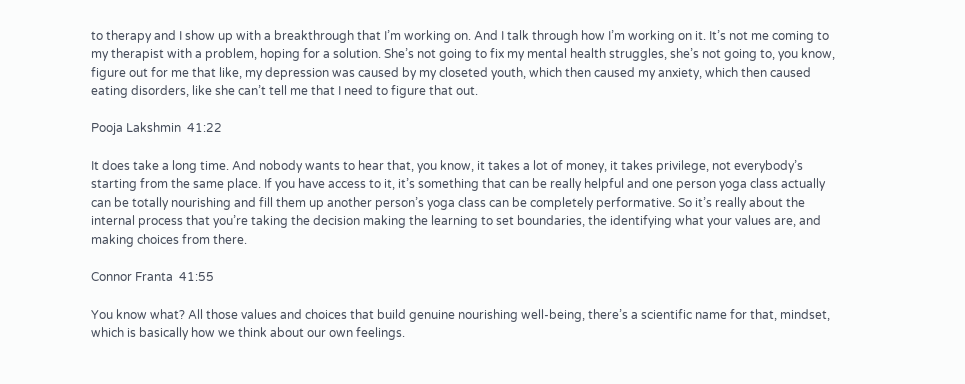to therapy and I show up with a breakthrough that I’m working on. And I talk through how I’m working on it. It’s not me coming to my therapist with a problem, hoping for a solution. She’s not going to fix my mental health struggles, she’s not going to, you know, figure out for me that like, my depression was caused by my closeted youth, which then caused my anxiety, which then caused eating disorders, like she can’t tell me that I need to figure that out.

Pooja Lakshmin  41:22

It does take a long time. And nobody wants to hear that, you know, it takes a lot of money, it takes privilege, not everybody’s starting from the same place. If you have access to it, it’s something that can be really helpful and one person yoga class actually can be totally nourishing and fill them up another person’s yoga class can be completely performative. So it’s really about the internal process that you’re taking the decision making the learning to set boundaries, the identifying what your values are, and making choices from there.

Connor Franta  41:55

You know what? All those values and choices that build genuine nourishing well-being, there’s a scientific name for that, mindset, which is basically how we think about our own feelings.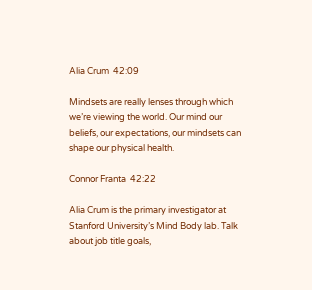Alia Crum  42:09

Mindsets are really lenses through which we’re viewing the world. Our mind our beliefs, our expectations, our mindsets can shape our physical health.

Connor Franta  42:22

Alia Crum is the primary investigator at Stanford University’s Mind Body lab. Talk about job title goals,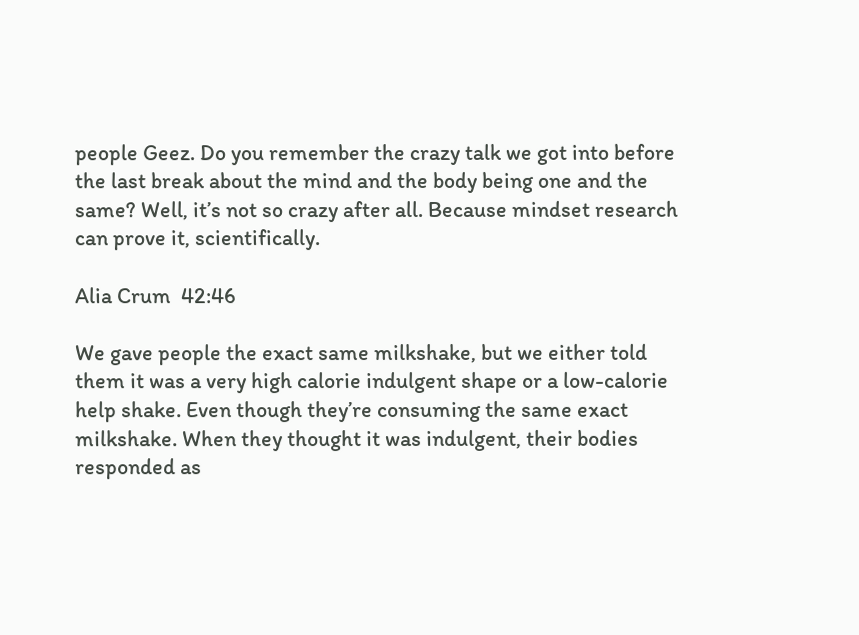people Geez. Do you remember the crazy talk we got into before the last break about the mind and the body being one and the same? Well, it’s not so crazy after all. Because mindset research can prove it, scientifically.

Alia Crum  42:46

We gave people the exact same milkshake, but we either told them it was a very high calorie indulgent shape or a low-calorie help shake. Even though they’re consuming the same exact milkshake. When they thought it was indulgent, their bodies responded as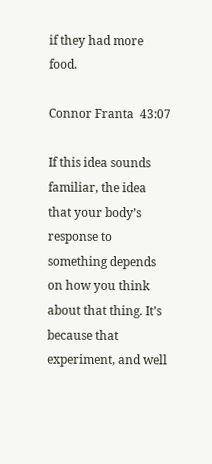if they had more food.

Connor Franta  43:07

If this idea sounds familiar, the idea that your body’s response to something depends on how you think about that thing. It’s because that experiment, and well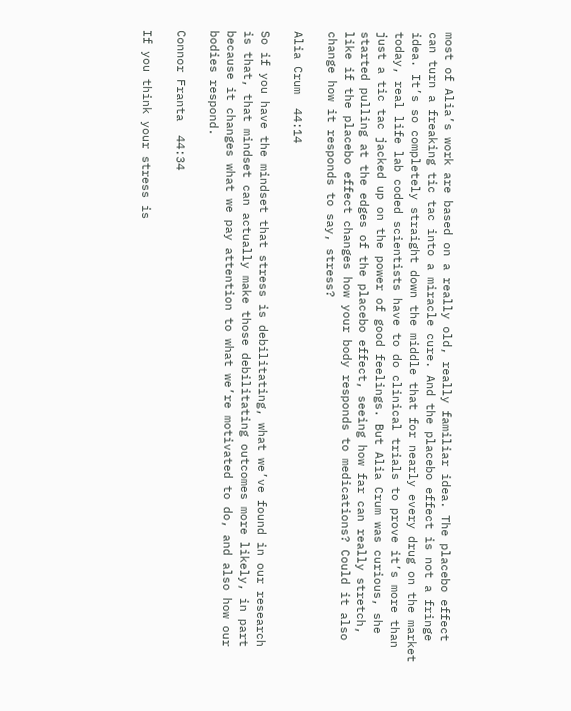most of Alia’s work are based on a really old, really familiar idea. The placebo effect can turn a freaking tic tac into a miracle cure. And the placebo effect is not a fringe idea. It’s so completely straight down the middle that for nearly every drug on the market today, real life lab coded scientists have to do clinical trials to prove it’s more than just a tic tac jacked up on the power of good feelings. But Alia Crum was curious, she started pulling at the edges of the placebo effect, seeing how far can really stretch, like if the placebo effect changes how your body responds to medications? Could it also change how it responds to say, stress?

Alia Crum  44:14

So if you have the mindset that stress is debilitating, what we’ve found in our research is that, that mindset can actually make those debilitating outcomes more likely, in part because it changes what we pay attention to what we’re motivated to do, and also how our bodies respond.

Connor Franta  44:34

If you think your stress is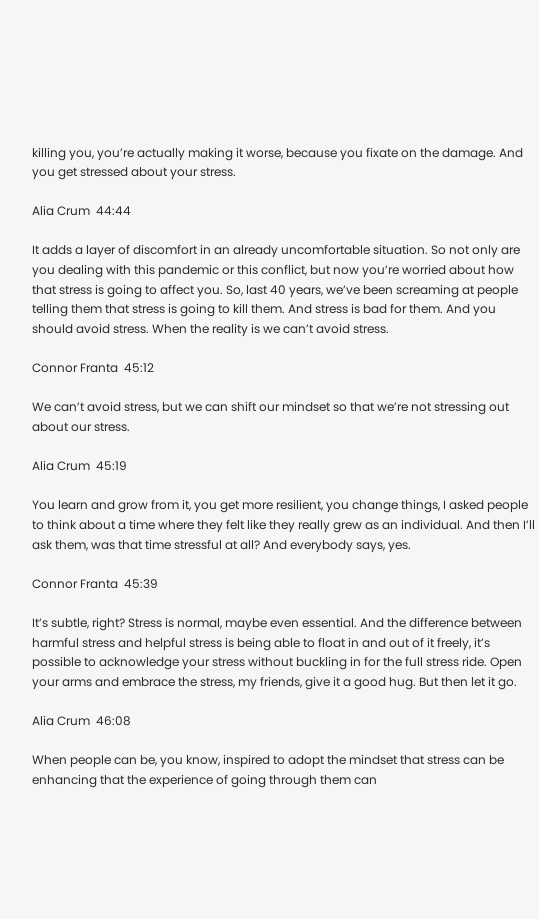killing you, you’re actually making it worse, because you fixate on the damage. And you get stressed about your stress.

Alia Crum  44:44

It adds a layer of discomfort in an already uncomfortable situation. So not only are you dealing with this pandemic or this conflict, but now you’re worried about how that stress is going to affect you. So, last 40 years, we’ve been screaming at people telling them that stress is going to kill them. And stress is bad for them. And you should avoid stress. When the reality is we can’t avoid stress.

Connor Franta  45:12

We can’t avoid stress, but we can shift our mindset so that we’re not stressing out about our stress.

Alia Crum  45:19

You learn and grow from it, you get more resilient, you change things, I asked people to think about a time where they felt like they really grew as an individual. And then I’ll ask them, was that time stressful at all? And everybody says, yes.

Connor Franta  45:39

It’s subtle, right? Stress is normal, maybe even essential. And the difference between harmful stress and helpful stress is being able to float in and out of it freely, it’s possible to acknowledge your stress without buckling in for the full stress ride. Open your arms and embrace the stress, my friends, give it a good hug. But then let it go.

Alia Crum  46:08

When people can be, you know, inspired to adopt the mindset that stress can be enhancing that the experience of going through them can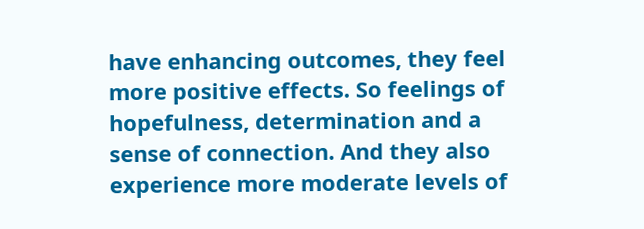have enhancing outcomes, they feel more positive effects. So feelings of hopefulness, determination and a sense of connection. And they also experience more moderate levels of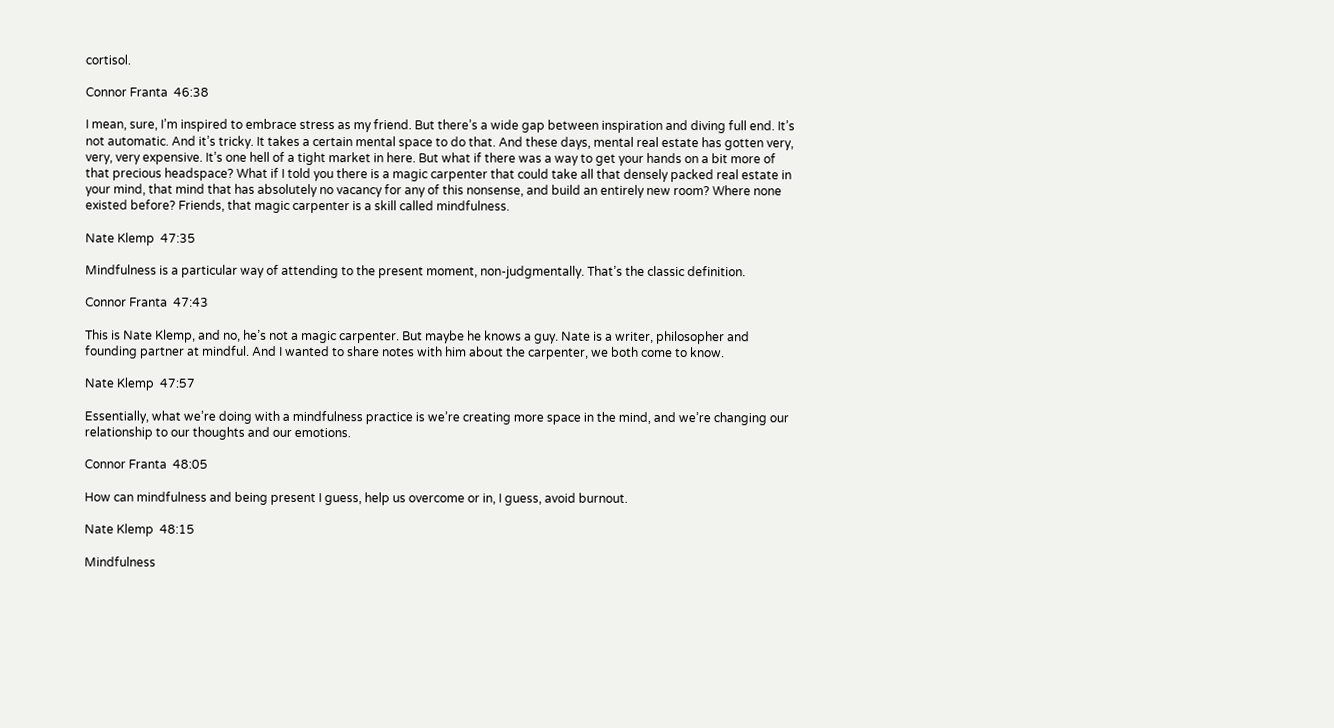cortisol.

Connor Franta  46:38

I mean, sure, I’m inspired to embrace stress as my friend. But there’s a wide gap between inspiration and diving full end. It’s not automatic. And it’s tricky. It takes a certain mental space to do that. And these days, mental real estate has gotten very, very, very expensive. It’s one hell of a tight market in here. But what if there was a way to get your hands on a bit more of that precious headspace? What if I told you there is a magic carpenter that could take all that densely packed real estate in your mind, that mind that has absolutely no vacancy for any of this nonsense, and build an entirely new room? Where none existed before? Friends, that magic carpenter is a skill called mindfulness.

Nate Klemp  47:35

Mindfulness is a particular way of attending to the present moment, non-judgmentally. That’s the classic definition.

Connor Franta  47:43

This is Nate Klemp, and no, he’s not a magic carpenter. But maybe he knows a guy. Nate is a writer, philosopher and founding partner at mindful. And I wanted to share notes with him about the carpenter, we both come to know.

Nate Klemp  47:57

Essentially, what we’re doing with a mindfulness practice is we’re creating more space in the mind, and we’re changing our relationship to our thoughts and our emotions.

Connor Franta  48:05

How can mindfulness and being present I guess, help us overcome or in, I guess, avoid burnout.

Nate Klemp  48:15

Mindfulness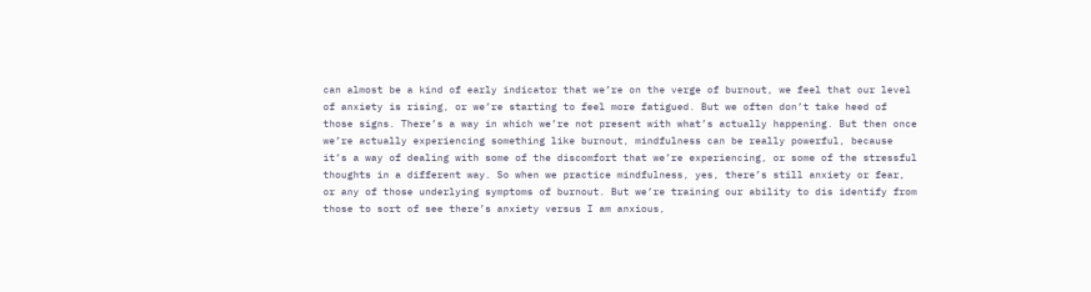can almost be a kind of early indicator that we’re on the verge of burnout, we feel that our level of anxiety is rising, or we’re starting to feel more fatigued. But we often don’t take heed of those signs. There’s a way in which we’re not present with what’s actually happening. But then once we’re actually experiencing something like burnout, mindfulness can be really powerful, because it’s a way of dealing with some of the discomfort that we’re experiencing, or some of the stressful thoughts in a different way. So when we practice mindfulness, yes, there’s still anxiety or fear, or any of those underlying symptoms of burnout. But we’re training our ability to dis identify from those to sort of see there’s anxiety versus I am anxious,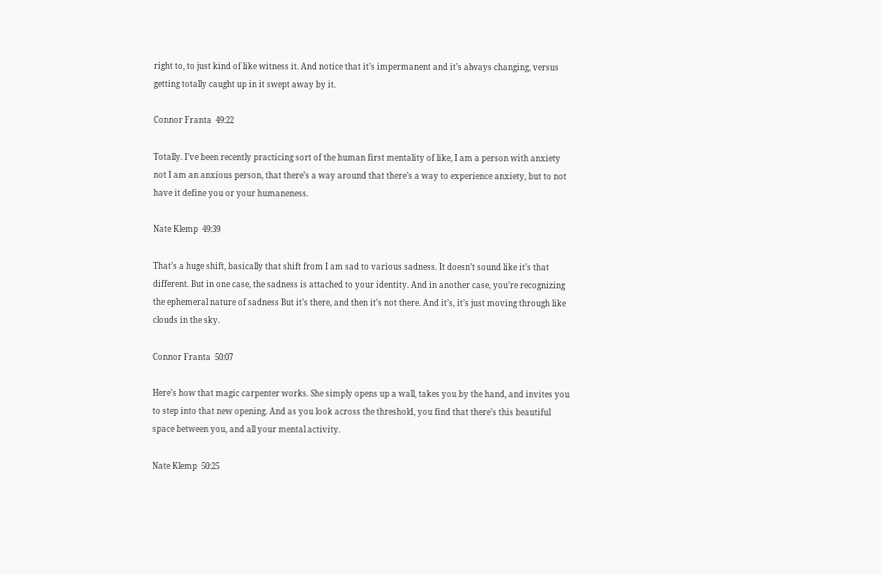right to, to just kind of like witness it. And notice that it’s impermanent and it’s always changing, versus getting totally caught up in it swept away by it.

Connor Franta  49:22

Totally. I’ve been recently practicing sort of the human first mentality of like, I am a person with anxiety not I am an anxious person, that there’s a way around that there’s a way to experience anxiety, but to not have it define you or your humaneness.

Nate Klemp  49:39

That’s a huge shift, basically that shift from I am sad to various sadness. It doesn’t sound like it’s that different. But in one case, the sadness is attached to your identity. And in another case, you’re recognizing the ephemeral nature of sadness But it’s there, and then it’s not there. And it’s, it’s just moving through like clouds in the sky.

Connor Franta  50:07

Here’s how that magic carpenter works. She simply opens up a wall, takes you by the hand, and invites you to step into that new opening. And as you look across the threshold, you find that there’s this beautiful space between you, and all your mental activity.

Nate Klemp  50:25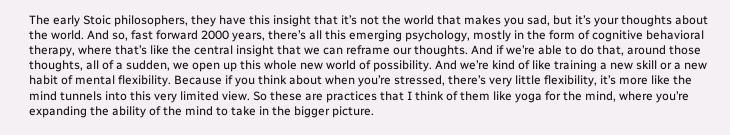The early Stoic philosophers, they have this insight that it’s not the world that makes you sad, but it’s your thoughts about the world. And so, fast forward 2000 years, there’s all this emerging psychology, mostly in the form of cognitive behavioral therapy, where that’s like the central insight that we can reframe our thoughts. And if we’re able to do that, around those thoughts, all of a sudden, we open up this whole new world of possibility. And we’re kind of like training a new skill or a new habit of mental flexibility. Because if you think about when you’re stressed, there’s very little flexibility, it’s more like the mind tunnels into this very limited view. So these are practices that I think of them like yoga for the mind, where you’re expanding the ability of the mind to take in the bigger picture.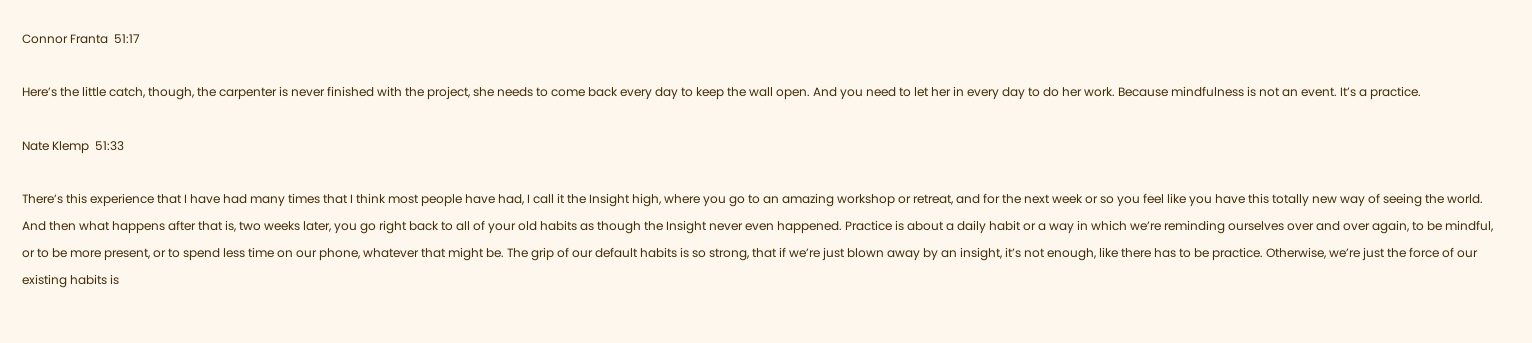Connor Franta  51:17

Here’s the little catch, though, the carpenter is never finished with the project, she needs to come back every day to keep the wall open. And you need to let her in every day to do her work. Because mindfulness is not an event. It’s a practice.

Nate Klemp  51:33

There’s this experience that I have had many times that I think most people have had, I call it the Insight high, where you go to an amazing workshop or retreat, and for the next week or so you feel like you have this totally new way of seeing the world. And then what happens after that is, two weeks later, you go right back to all of your old habits as though the Insight never even happened. Practice is about a daily habit or a way in which we’re reminding ourselves over and over again, to be mindful, or to be more present, or to spend less time on our phone, whatever that might be. The grip of our default habits is so strong, that if we’re just blown away by an insight, it’s not enough, like there has to be practice. Otherwise, we’re just the force of our existing habits is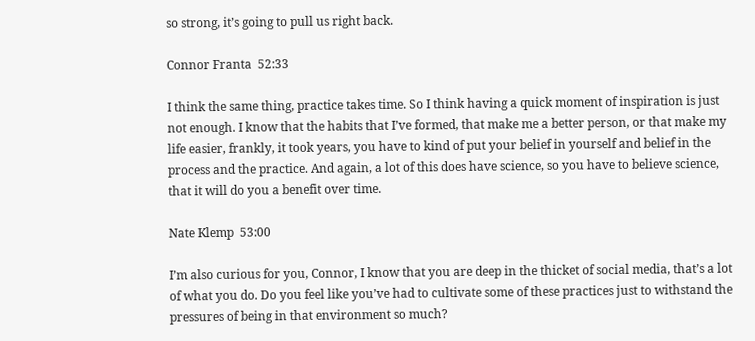so strong, it’s going to pull us right back.

Connor Franta  52:33

I think the same thing, practice takes time. So I think having a quick moment of inspiration is just not enough. I know that the habits that I’ve formed, that make me a better person, or that make my life easier, frankly, it took years, you have to kind of put your belief in yourself and belief in the process and the practice. And again, a lot of this does have science, so you have to believe science, that it will do you a benefit over time.

Nate Klemp  53:00

I’m also curious for you, Connor, I know that you are deep in the thicket of social media, that’s a lot of what you do. Do you feel like you’ve had to cultivate some of these practices just to withstand the pressures of being in that environment so much?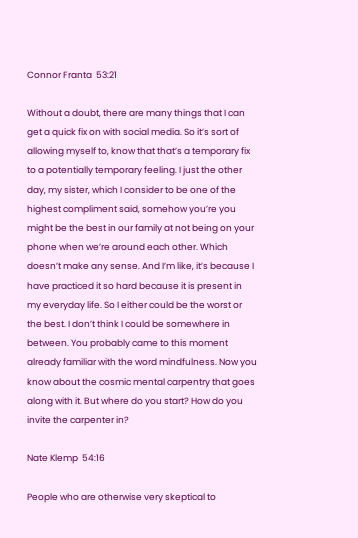Connor Franta  53:21

Without a doubt, there are many things that I can get a quick fix on with social media. So it’s sort of allowing myself to, know that that’s a temporary fix to a potentially temporary feeling. I just the other day, my sister, which I consider to be one of the highest compliment said, somehow you’re you might be the best in our family at not being on your phone when we’re around each other. Which doesn’t make any sense. And I’m like, it’s because I have practiced it so hard because it is present in my everyday life. So I either could be the worst or the best. I don’t think I could be somewhere in between. You probably came to this moment already familiar with the word mindfulness. Now you know about the cosmic mental carpentry that goes along with it. But where do you start? How do you invite the carpenter in?

Nate Klemp  54:16

People who are otherwise very skeptical to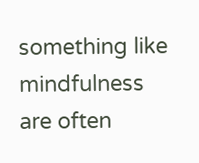something like mindfulness are often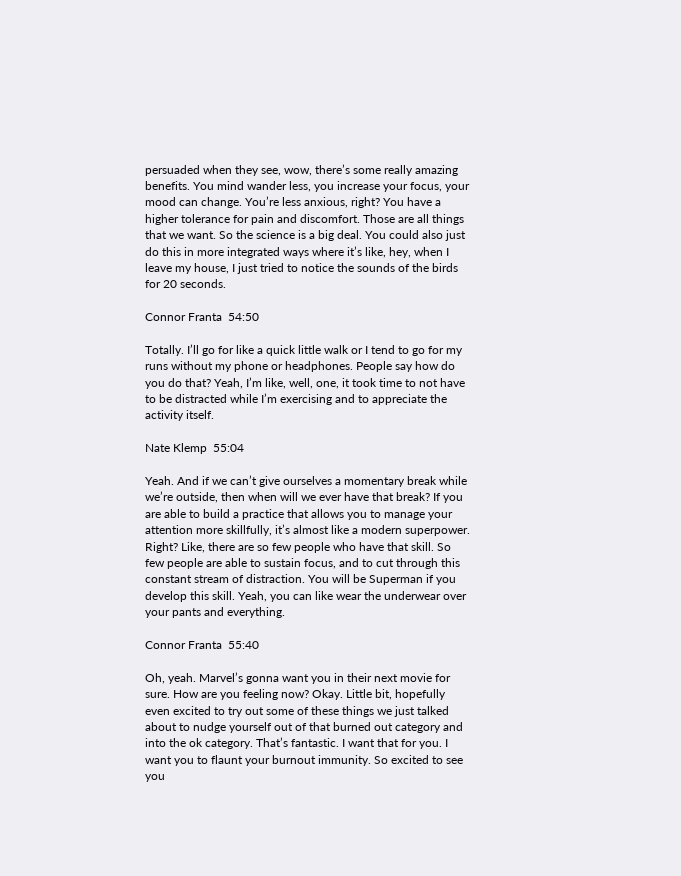persuaded when they see, wow, there’s some really amazing benefits. You mind wander less, you increase your focus, your mood can change. You’re less anxious, right? You have a higher tolerance for pain and discomfort. Those are all things that we want. So the science is a big deal. You could also just do this in more integrated ways where it’s like, hey, when I leave my house, I just tried to notice the sounds of the birds for 20 seconds.

Connor Franta  54:50

Totally. I’ll go for like a quick little walk or I tend to go for my runs without my phone or headphones. People say how do you do that? Yeah, I’m like, well, one, it took time to not have to be distracted while I’m exercising and to appreciate the activity itself.

Nate Klemp  55:04

Yeah. And if we can’t give ourselves a momentary break while we’re outside, then when will we ever have that break? If you are able to build a practice that allows you to manage your attention more skillfully, it’s almost like a modern superpower. Right? Like, there are so few people who have that skill. So few people are able to sustain focus, and to cut through this constant stream of distraction. You will be Superman if you develop this skill. Yeah, you can like wear the underwear over your pants and everything.

Connor Franta  55:40

Oh, yeah. Marvel’s gonna want you in their next movie for sure. How are you feeling now? Okay. Little bit, hopefully even excited to try out some of these things we just talked about to nudge yourself out of that burned out category and into the ok category. That’s fantastic. I want that for you. I want you to flaunt your burnout immunity. So excited to see you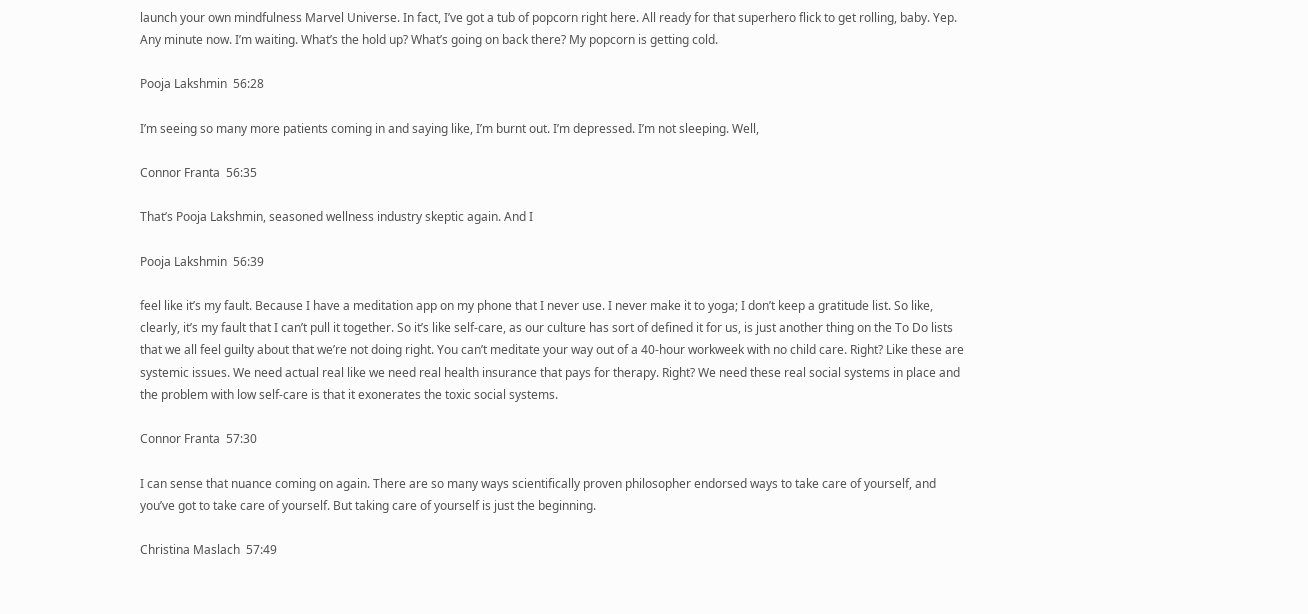launch your own mindfulness Marvel Universe. In fact, I’ve got a tub of popcorn right here. All ready for that superhero flick to get rolling, baby. Yep. Any minute now. I’m waiting. What’s the hold up? What’s going on back there? My popcorn is getting cold.

Pooja Lakshmin  56:28

I’m seeing so many more patients coming in and saying like, I’m burnt out. I’m depressed. I’m not sleeping. Well,

Connor Franta  56:35

That’s Pooja Lakshmin, seasoned wellness industry skeptic again. And I

Pooja Lakshmin  56:39

feel like it’s my fault. Because I have a meditation app on my phone that I never use. I never make it to yoga; I don’t keep a gratitude list. So like, clearly, it’s my fault that I can’t pull it together. So it’s like self-care, as our culture has sort of defined it for us, is just another thing on the To Do lists that we all feel guilty about that we’re not doing right. You can’t meditate your way out of a 40-hour workweek with no child care. Right? Like these are systemic issues. We need actual real like we need real health insurance that pays for therapy. Right? We need these real social systems in place and the problem with low self-care is that it exonerates the toxic social systems.

Connor Franta  57:30

I can sense that nuance coming on again. There are so many ways scientifically proven philosopher endorsed ways to take care of yourself, and you’ve got to take care of yourself. But taking care of yourself is just the beginning.

Christina Maslach  57:49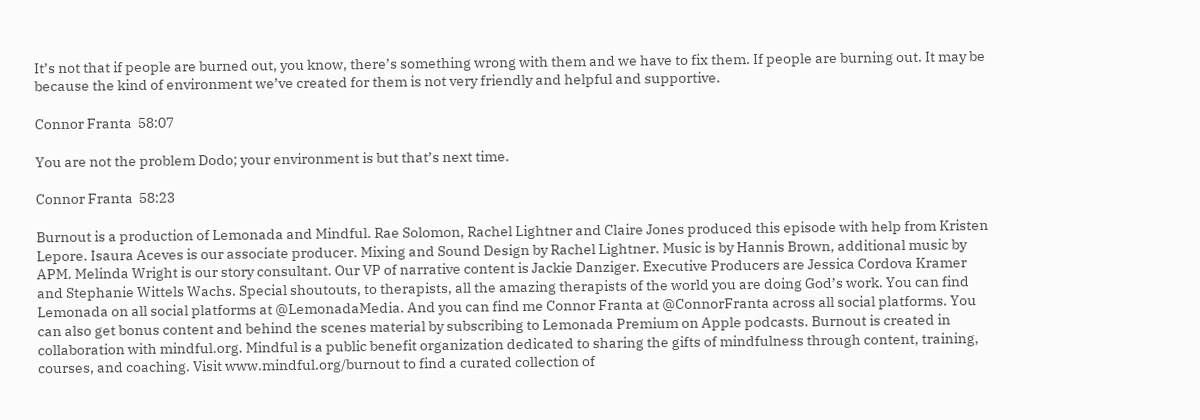It’s not that if people are burned out, you know, there’s something wrong with them and we have to fix them. If people are burning out. It may be because the kind of environment we’ve created for them is not very friendly and helpful and supportive.

Connor Franta  58:07

You are not the problem Dodo; your environment is but that’s next time.

Connor Franta  58:23

Burnout is a production of Lemonada and Mindful. Rae Solomon, Rachel Lightner and Claire Jones produced this episode with help from Kristen Lepore. Isaura Aceves is our associate producer. Mixing and Sound Design by Rachel Lightner. Music is by Hannis Brown, additional music by APM. Melinda Wright is our story consultant. Our VP of narrative content is Jackie Danziger. Executive Producers are Jessica Cordova Kramer and Stephanie Wittels Wachs. Special shoutouts, to therapists, all the amazing therapists of the world you are doing God’s work. You can find Lemonada on all social platforms at @LemonadaMedia. And you can find me Connor Franta at @ConnorFranta across all social platforms. You can also get bonus content and behind the scenes material by subscribing to Lemonada Premium on Apple podcasts. Burnout is created in collaboration with mindful.org. Mindful is a public benefit organization dedicated to sharing the gifts of mindfulness through content, training, courses, and coaching. Visit www.mindful.org/burnout to find a curated collection of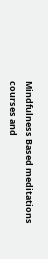Mindfulness Based meditations courses and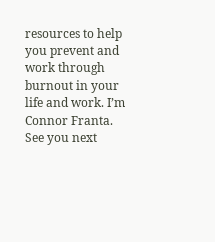resources to help you prevent and work through burnout in your life and work. I’m Connor Franta. See you next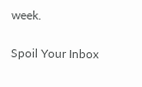week.

Spoil Your Inbox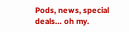Pods, news, special deals… oh my.